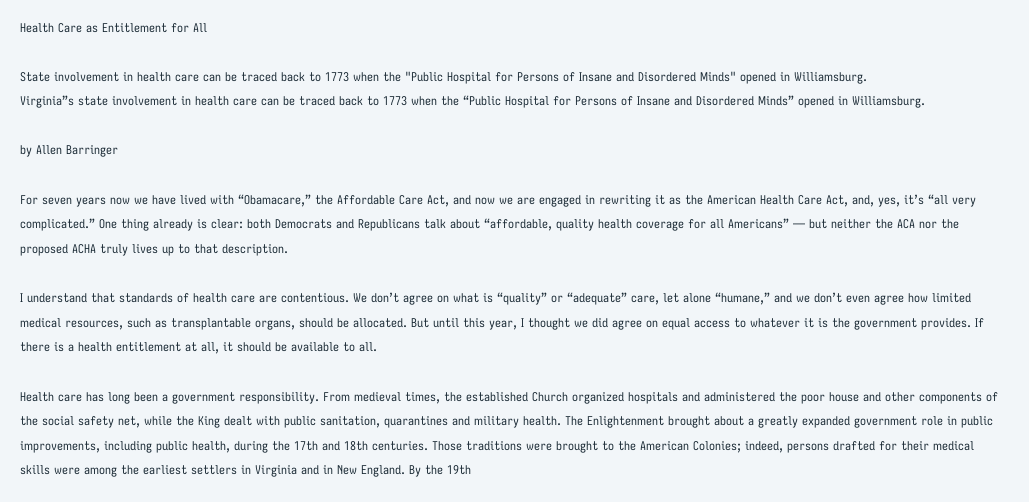Health Care as Entitlement for All

State involvement in health care can be traced back to 1773 when the "Public Hospital for Persons of Insane and Disordered Minds" opened in Williamsburg.
Virginia”s state involvement in health care can be traced back to 1773 when the “Public Hospital for Persons of Insane and Disordered Minds” opened in Williamsburg.

by Allen Barringer

For seven years now we have lived with “Obamacare,” the Affordable Care Act, and now we are engaged in rewriting it as the American Health Care Act, and, yes, it’s “all very complicated.” One thing already is clear: both Democrats and Republicans talk about “affordable, quality health coverage for all Americans” — but neither the ACA nor the proposed ACHA truly lives up to that description.

I understand that standards of health care are contentious. We don’t agree on what is “quality” or “adequate” care, let alone “humane,” and we don’t even agree how limited medical resources, such as transplantable organs, should be allocated. But until this year, I thought we did agree on equal access to whatever it is the government provides. If there is a health entitlement at all, it should be available to all.

Health care has long been a government responsibility. From medieval times, the established Church organized hospitals and administered the poor house and other components of the social safety net, while the King dealt with public sanitation, quarantines and military health. The Enlightenment brought about a greatly expanded government role in public improvements, including public health, during the 17th and 18th centuries. Those traditions were brought to the American Colonies; indeed, persons drafted for their medical skills were among the earliest settlers in Virginia and in New England. By the 19th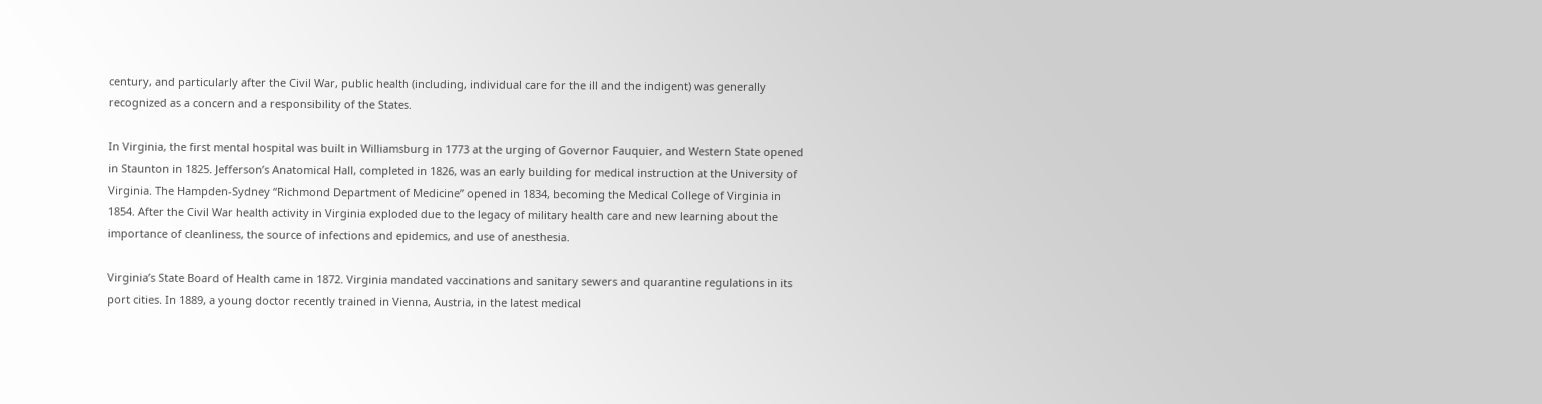century, and particularly after the Civil War, public health (including, individual care for the ill and the indigent) was generally recognized as a concern and a responsibility of the States.

In Virginia, the first mental hospital was built in Williamsburg in 1773 at the urging of Governor Fauquier, and Western State opened in Staunton in 1825. Jefferson’s Anatomical Hall, completed in 1826, was an early building for medical instruction at the University of Virginia. The Hampden-Sydney “Richmond Department of Medicine” opened in 1834, becoming the Medical College of Virginia in 1854. After the Civil War health activity in Virginia exploded due to the legacy of military health care and new learning about the importance of cleanliness, the source of infections and epidemics, and use of anesthesia.

Virginia’s State Board of Health came in 1872. Virginia mandated vaccinations and sanitary sewers and quarantine regulations in its port cities. In 1889, a young doctor recently trained in Vienna, Austria, in the latest medical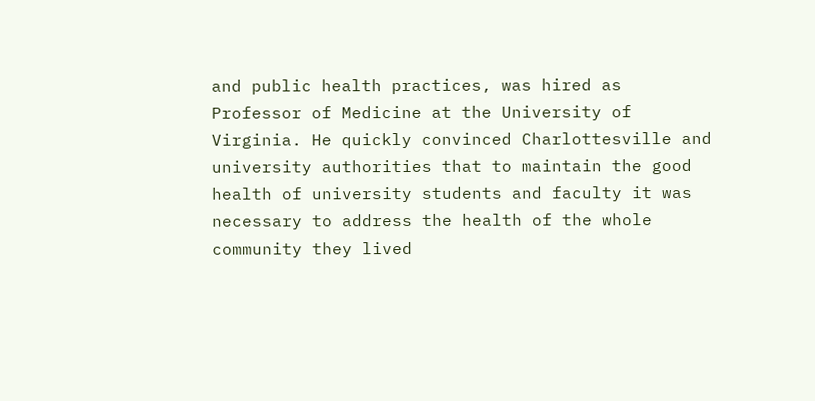and public health practices, was hired as Professor of Medicine at the University of Virginia. He quickly convinced Charlottesville and university authorities that to maintain the good health of university students and faculty it was necessary to address the health of the whole community they lived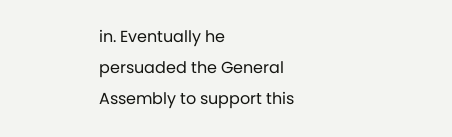in. Eventually he persuaded the General Assembly to support this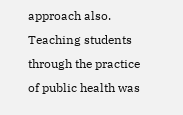approach also. Teaching students through the practice of public health was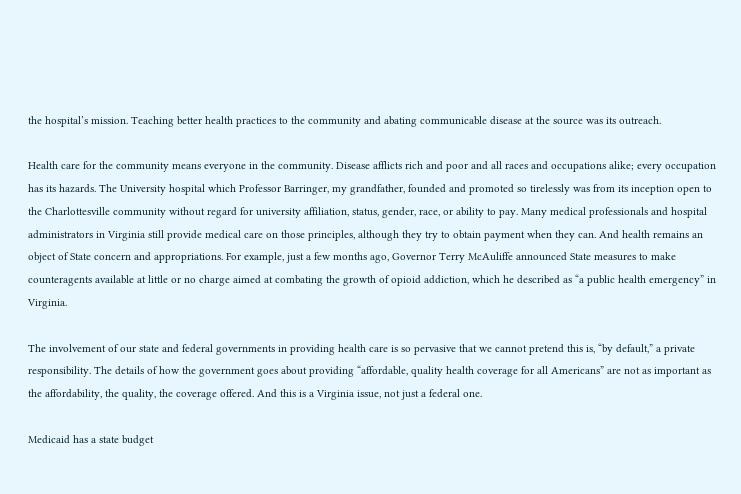the hospital’s mission. Teaching better health practices to the community and abating communicable disease at the source was its outreach.

Health care for the community means everyone in the community. Disease afflicts rich and poor and all races and occupations alike; every occupation has its hazards. The University hospital which Professor Barringer, my grandfather, founded and promoted so tirelessly was from its inception open to the Charlottesville community without regard for university affiliation, status, gender, race, or ability to pay. Many medical professionals and hospital administrators in Virginia still provide medical care on those principles, although they try to obtain payment when they can. And health remains an object of State concern and appropriations. For example, just a few months ago, Governor Terry McAuliffe announced State measures to make counteragents available at little or no charge aimed at combating the growth of opioid addiction, which he described as “a public health emergency” in Virginia.

The involvement of our state and federal governments in providing health care is so pervasive that we cannot pretend this is, “by default,” a private responsibility. The details of how the government goes about providing “affordable, quality health coverage for all Americans” are not as important as the affordability, the quality, the coverage offered. And this is a Virginia issue, not just a federal one.

Medicaid has a state budget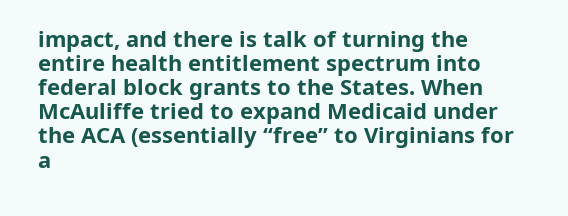impact, and there is talk of turning the entire health entitlement spectrum into federal block grants to the States. When McAuliffe tried to expand Medicaid under the ACA (essentially “free” to Virginians for a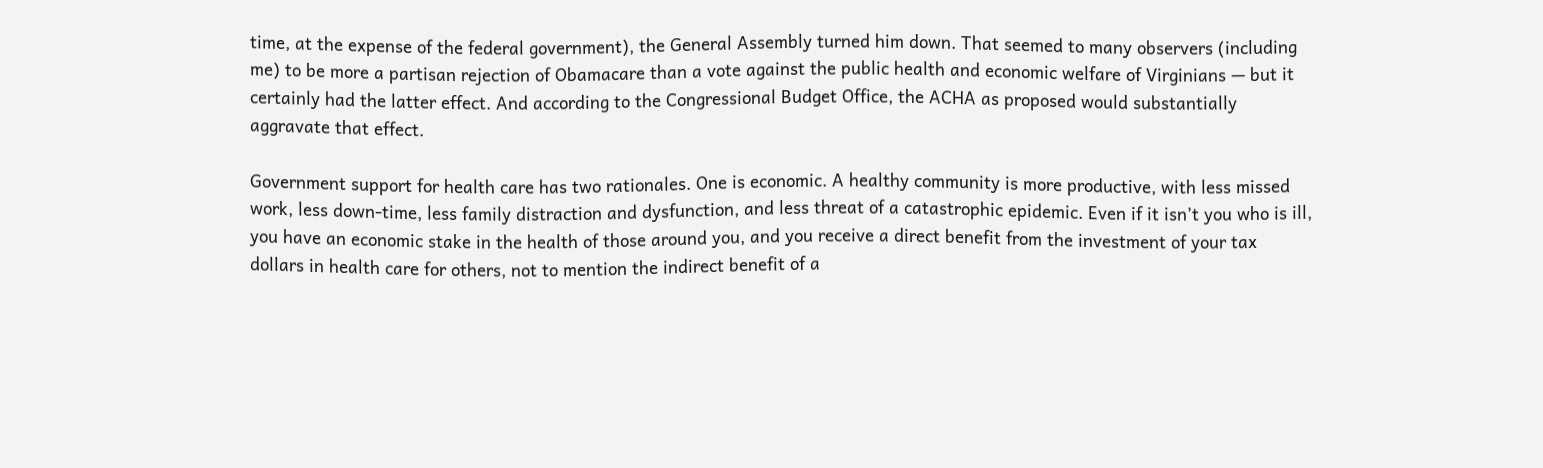time, at the expense of the federal government), the General Assembly turned him down. That seemed to many observers (including me) to be more a partisan rejection of Obamacare than a vote against the public health and economic welfare of Virginians — but it certainly had the latter effect. And according to the Congressional Budget Office, the ACHA as proposed would substantially aggravate that effect.

Government support for health care has two rationales. One is economic. A healthy community is more productive, with less missed work, less down-time, less family distraction and dysfunction, and less threat of a catastrophic epidemic. Even if it isn’t you who is ill, you have an economic stake in the health of those around you, and you receive a direct benefit from the investment of your tax dollars in health care for others, not to mention the indirect benefit of a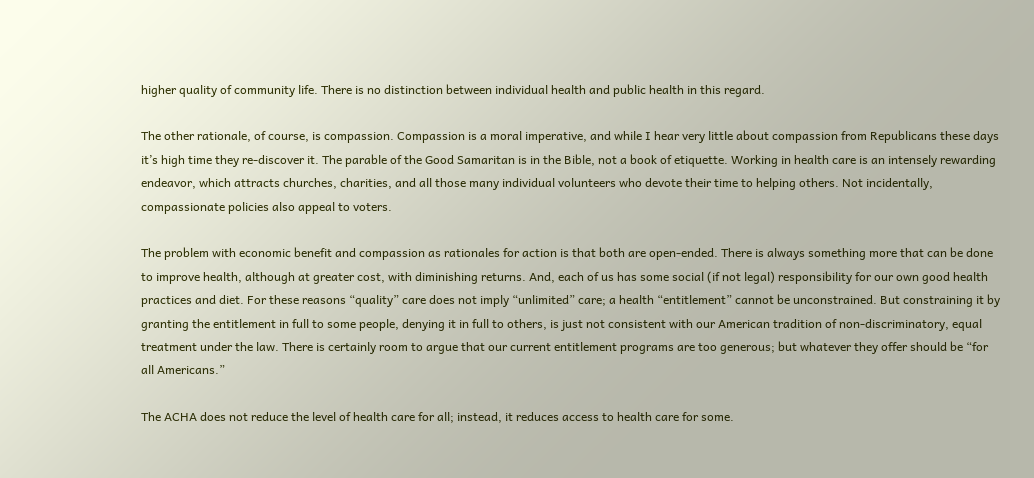higher quality of community life. There is no distinction between individual health and public health in this regard.

The other rationale, of course, is compassion. Compassion is a moral imperative, and while I hear very little about compassion from Republicans these days it’s high time they re-discover it. The parable of the Good Samaritan is in the Bible, not a book of etiquette. Working in health care is an intensely rewarding endeavor, which attracts churches, charities, and all those many individual volunteers who devote their time to helping others. Not incidentally, compassionate policies also appeal to voters.

The problem with economic benefit and compassion as rationales for action is that both are open-ended. There is always something more that can be done to improve health, although at greater cost, with diminishing returns. And, each of us has some social (if not legal) responsibility for our own good health practices and diet. For these reasons “quality” care does not imply “unlimited” care; a health “entitlement” cannot be unconstrained. But constraining it by granting the entitlement in full to some people, denying it in full to others, is just not consistent with our American tradition of non-discriminatory, equal treatment under the law. There is certainly room to argue that our current entitlement programs are too generous; but whatever they offer should be “for all Americans.”

The ACHA does not reduce the level of health care for all; instead, it reduces access to health care for some.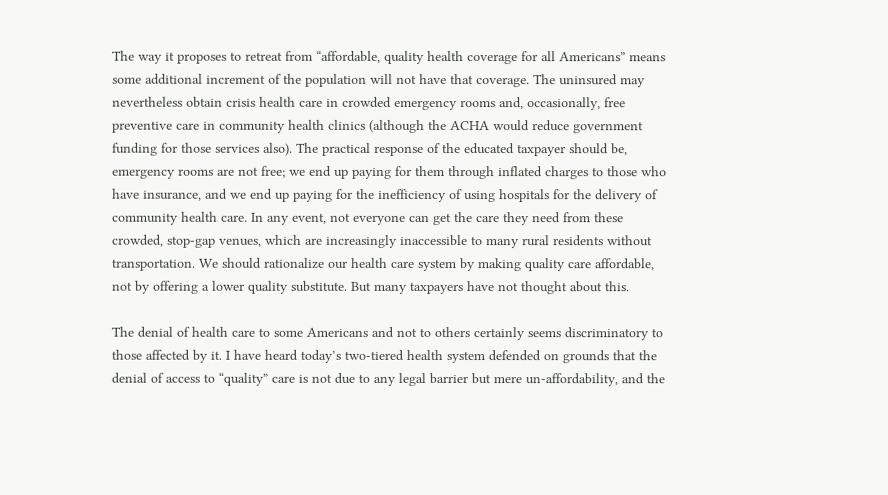The way it proposes to retreat from “affordable, quality health coverage for all Americans” means some additional increment of the population will not have that coverage. The uninsured may nevertheless obtain crisis health care in crowded emergency rooms and, occasionally, free preventive care in community health clinics (although the ACHA would reduce government funding for those services also). The practical response of the educated taxpayer should be, emergency rooms are not free; we end up paying for them through inflated charges to those who have insurance, and we end up paying for the inefficiency of using hospitals for the delivery of community health care. In any event, not everyone can get the care they need from these crowded, stop-gap venues, which are increasingly inaccessible to many rural residents without transportation. We should rationalize our health care system by making quality care affordable, not by offering a lower quality substitute. But many taxpayers have not thought about this.

The denial of health care to some Americans and not to others certainly seems discriminatory to those affected by it. I have heard today’s two-tiered health system defended on grounds that the denial of access to “quality” care is not due to any legal barrier but mere un-affordability, and the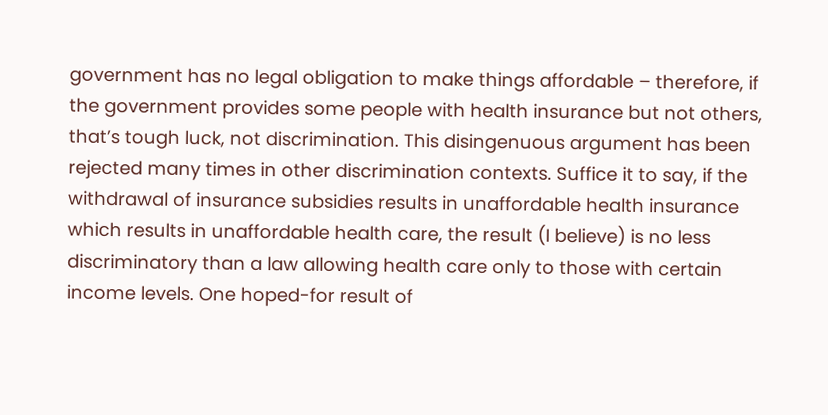government has no legal obligation to make things affordable – therefore, if the government provides some people with health insurance but not others, that’s tough luck, not discrimination. This disingenuous argument has been rejected many times in other discrimination contexts. Suffice it to say, if the withdrawal of insurance subsidies results in unaffordable health insurance which results in unaffordable health care, the result (I believe) is no less discriminatory than a law allowing health care only to those with certain income levels. One hoped-for result of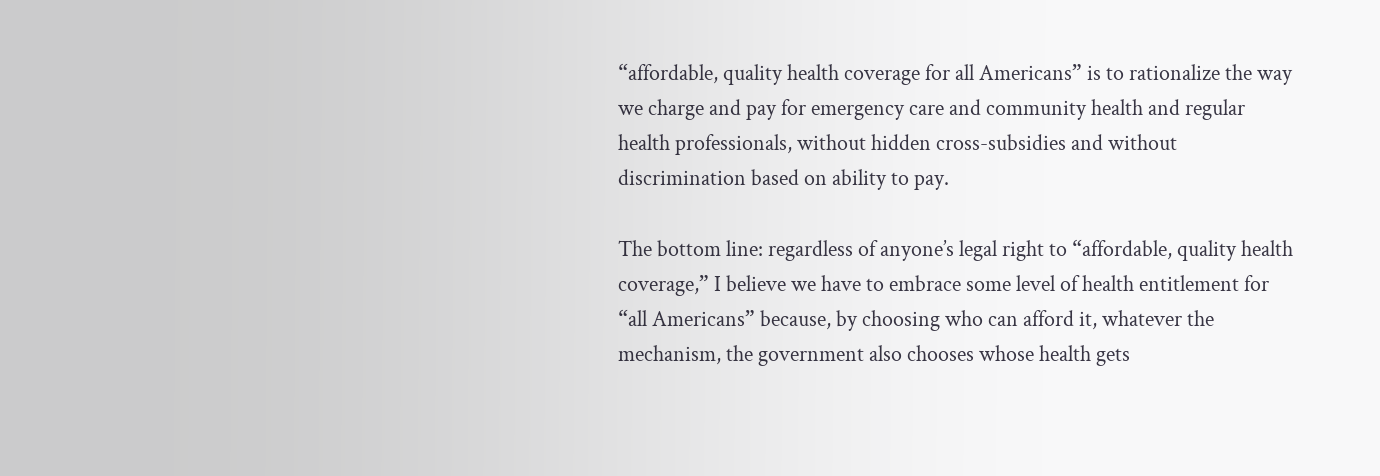“affordable, quality health coverage for all Americans” is to rationalize the way we charge and pay for emergency care and community health and regular health professionals, without hidden cross-subsidies and without discrimination based on ability to pay.

The bottom line: regardless of anyone’s legal right to “affordable, quality health coverage,” I believe we have to embrace some level of health entitlement for “all Americans” because, by choosing who can afford it, whatever the mechanism, the government also chooses whose health gets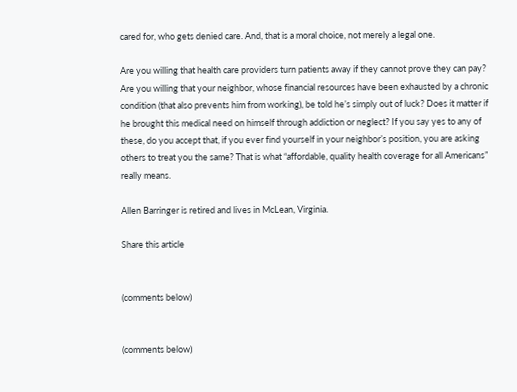cared for, who gets denied care. And, that is a moral choice, not merely a legal one.

Are you willing that health care providers turn patients away if they cannot prove they can pay? Are you willing that your neighbor, whose financial resources have been exhausted by a chronic condition (that also prevents him from working), be told he’s simply out of luck? Does it matter if he brought this medical need on himself through addiction or neglect? If you say yes to any of these, do you accept that, if you ever find yourself in your neighbor’s position, you are asking others to treat you the same? That is what “affordable, quality health coverage for all Americans” really means.

Allen Barringer is retired and lives in McLean, Virginia.

Share this article


(comments below)


(comments below)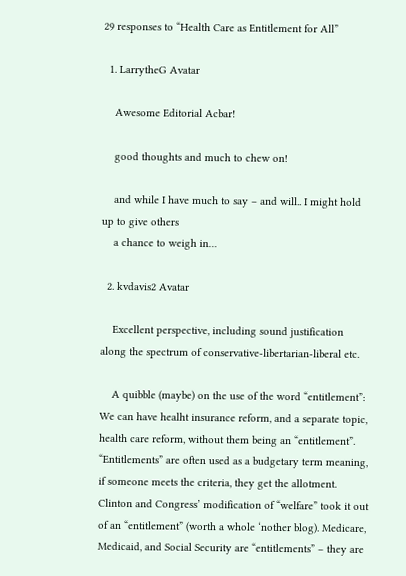29 responses to “Health Care as Entitlement for All”

  1. LarrytheG Avatar

    Awesome Editorial Acbar!

    good thoughts and much to chew on!

    and while I have much to say – and will.. I might hold up to give others
    a chance to weigh in…

  2. kvdavis2 Avatar

    Excellent perspective, including sound justification along the spectrum of conservative-libertarian-liberal etc.

    A quibble (maybe) on the use of the word “entitlement”: We can have healht insurance reform, and a separate topic, health care reform, without them being an “entitlement”. “Entitlements” are often used as a budgetary term meaning, if someone meets the criteria, they get the allotment. Clinton and Congress’ modification of “welfare” took it out of an “entitlement” (worth a whole ‘nother blog). Medicare, Medicaid, and Social Security are “entitlements” – they are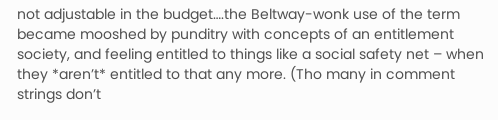not adjustable in the budget….the Beltway-wonk use of the term became mooshed by punditry with concepts of an entitlement society, and feeling entitled to things like a social safety net – when they *aren’t* entitled to that any more. (Tho many in comment strings don’t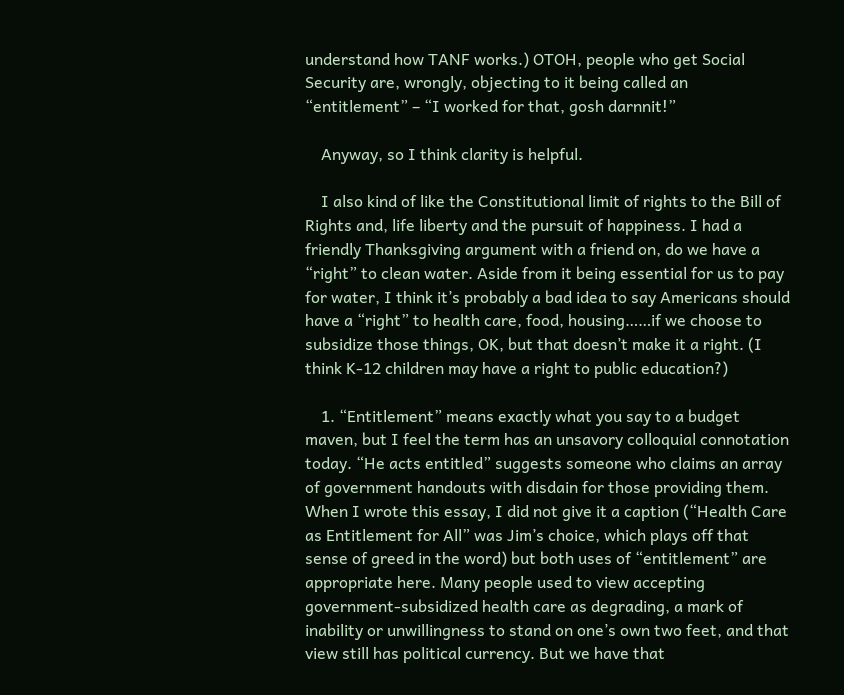understand how TANF works.) OTOH, people who get Social Security are, wrongly, objecting to it being called an “entitlement” – “I worked for that, gosh darnnit!”

    Anyway, so I think clarity is helpful.

    I also kind of like the Constitutional limit of rights to the Bill of Rights and, life liberty and the pursuit of happiness. I had a friendly Thanksgiving argument with a friend on, do we have a “right” to clean water. Aside from it being essential for us to pay for water, I think it’s probably a bad idea to say Americans should have a “right” to health care, food, housing……if we choose to subsidize those things, OK, but that doesn’t make it a right. (I think K-12 children may have a right to public education?)

    1. “Entitlement” means exactly what you say to a budget maven, but I feel the term has an unsavory colloquial connotation today. “He acts entitled” suggests someone who claims an array of government handouts with disdain for those providing them. When I wrote this essay, I did not give it a caption (“Health Care as Entitlement for All” was Jim’s choice, which plays off that sense of greed in the word) but both uses of “entitlement” are appropriate here. Many people used to view accepting government-subsidized health care as degrading, a mark of inability or unwillingness to stand on one’s own two feet, and that view still has political currency. But we have that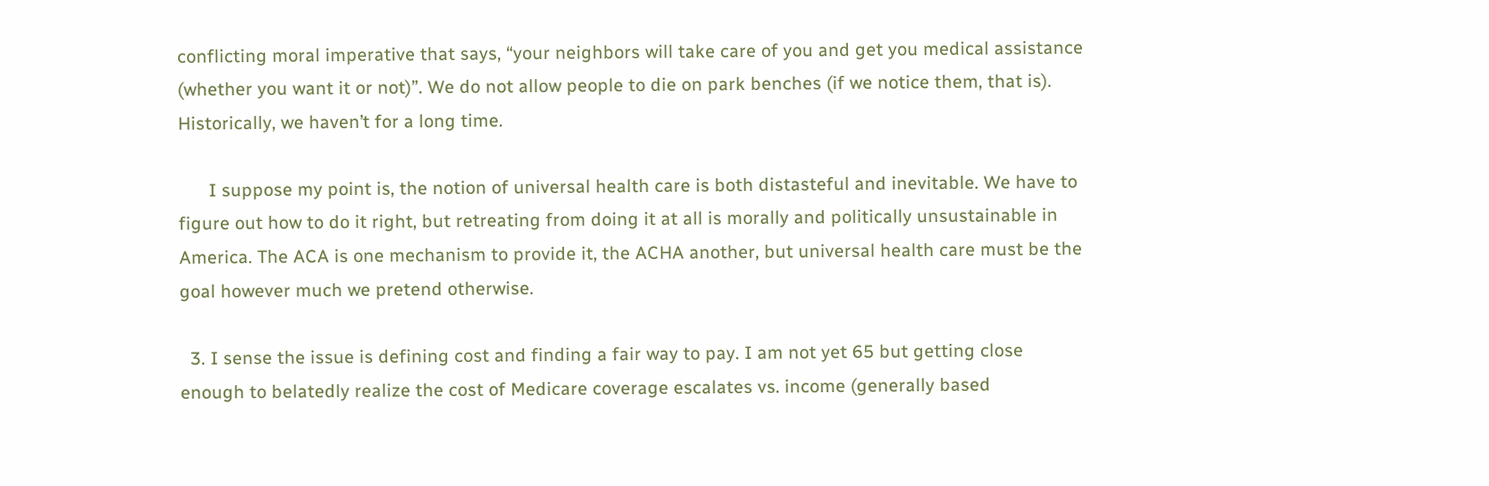conflicting moral imperative that says, “your neighbors will take care of you and get you medical assistance (whether you want it or not)”. We do not allow people to die on park benches (if we notice them, that is). Historically, we haven’t for a long time.

      I suppose my point is, the notion of universal health care is both distasteful and inevitable. We have to figure out how to do it right, but retreating from doing it at all is morally and politically unsustainable in America. The ACA is one mechanism to provide it, the ACHA another, but universal health care must be the goal however much we pretend otherwise.

  3. I sense the issue is defining cost and finding a fair way to pay. I am not yet 65 but getting close enough to belatedly realize the cost of Medicare coverage escalates vs. income (generally based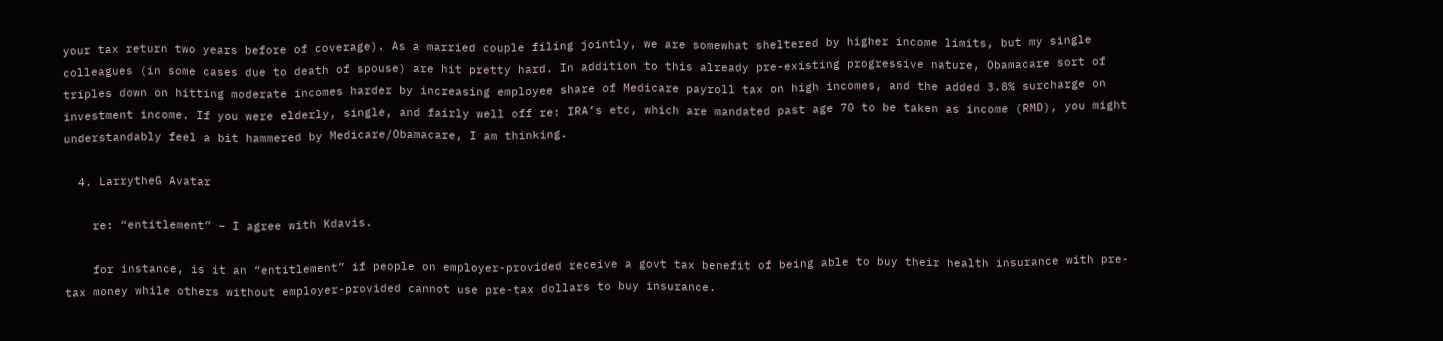your tax return two years before of coverage). As a married couple filing jointly, we are somewhat sheltered by higher income limits, but my single colleagues (in some cases due to death of spouse) are hit pretty hard. In addition to this already pre-existing progressive nature, Obamacare sort of triples down on hitting moderate incomes harder by increasing employee share of Medicare payroll tax on high incomes, and the added 3.8% surcharge on investment income. If you were elderly, single, and fairly well off re: IRA’s etc, which are mandated past age 70 to be taken as income (RMD), you might understandably feel a bit hammered by Medicare/Obamacare, I am thinking.

  4. LarrytheG Avatar

    re: “entitlement” – I agree with Kdavis.

    for instance, is it an “entitlement” if people on employer-provided receive a govt tax benefit of being able to buy their health insurance with pre-tax money while others without employer-provided cannot use pre-tax dollars to buy insurance.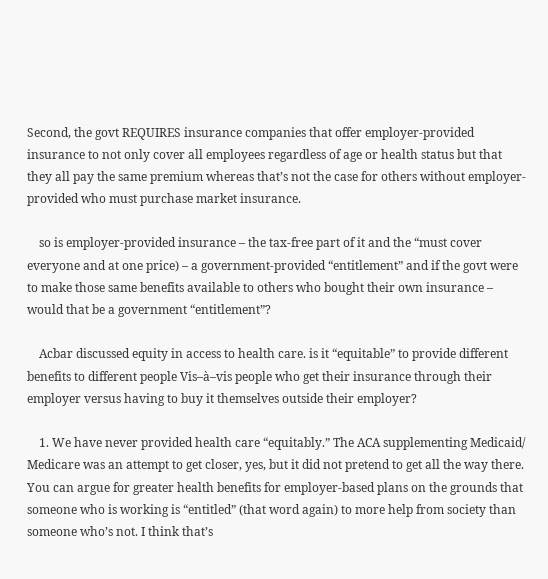Second, the govt REQUIRES insurance companies that offer employer-provided insurance to not only cover all employees regardless of age or health status but that they all pay the same premium whereas that’s not the case for others without employer-provided who must purchase market insurance.

    so is employer-provided insurance – the tax-free part of it and the “must cover everyone and at one price) – a government-provided “entitlement” and if the govt were to make those same benefits available to others who bought their own insurance – would that be a government “entitlement”?

    Acbar discussed equity in access to health care. is it “equitable” to provide different benefits to different people Vis–à–vis people who get their insurance through their employer versus having to buy it themselves outside their employer?

    1. We have never provided health care “equitably.” The ACA supplementing Medicaid/ Medicare was an attempt to get closer, yes, but it did not pretend to get all the way there. You can argue for greater health benefits for employer-based plans on the grounds that someone who is working is “entitled” (that word again) to more help from society than someone who’s not. I think that’s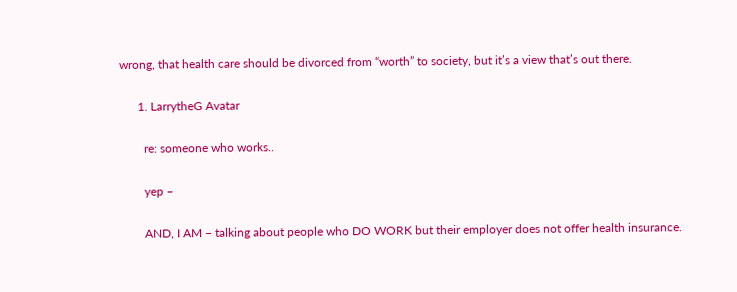wrong, that health care should be divorced from “worth” to society, but it’s a view that’s out there.

      1. LarrytheG Avatar

        re: someone who works..

        yep –

        AND, I AM – talking about people who DO WORK but their employer does not offer health insurance.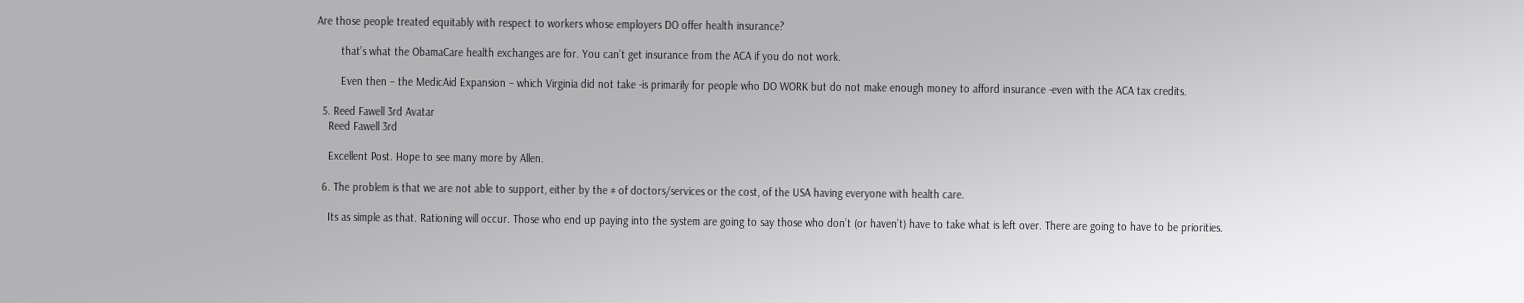Are those people treated equitably with respect to workers whose employers DO offer health insurance?

        that’s what the ObamaCare health exchanges are for. You can’t get insurance from the ACA if you do not work.

        Even then – the MedicAid Expansion – which Virginia did not take -is primarily for people who DO WORK but do not make enough money to afford insurance -even with the ACA tax credits.

  5. Reed Fawell 3rd Avatar
    Reed Fawell 3rd

    Excellent Post. Hope to see many more by Allen.

  6. The problem is that we are not able to support, either by the # of doctors/services or the cost, of the USA having everyone with health care.

    Its as simple as that. Rationing will occur. Those who end up paying into the system are going to say those who don’t (or haven’t) have to take what is left over. There are going to have to be priorities.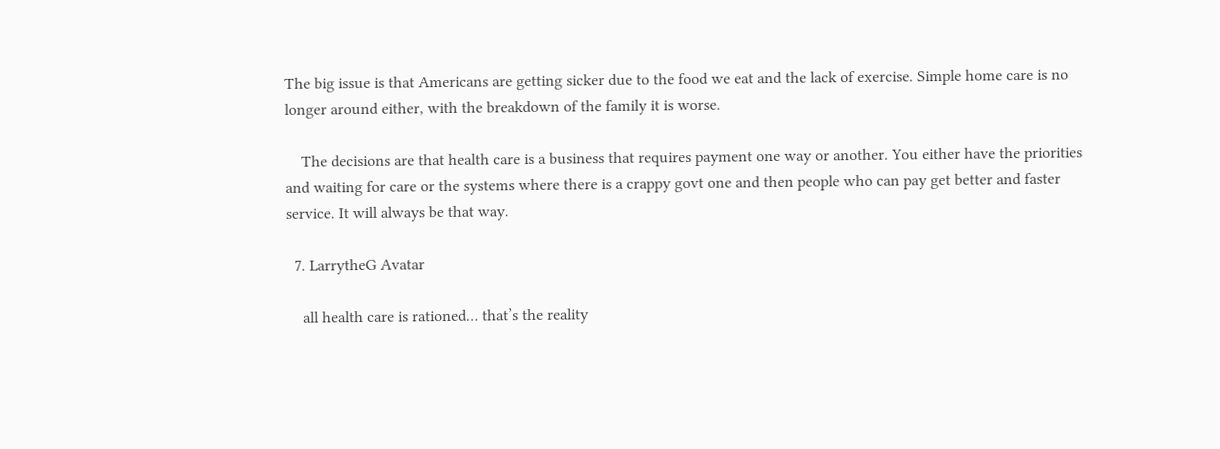The big issue is that Americans are getting sicker due to the food we eat and the lack of exercise. Simple home care is no longer around either, with the breakdown of the family it is worse.

    The decisions are that health care is a business that requires payment one way or another. You either have the priorities and waiting for care or the systems where there is a crappy govt one and then people who can pay get better and faster service. It will always be that way.

  7. LarrytheG Avatar

    all health care is rationed… that’s the reality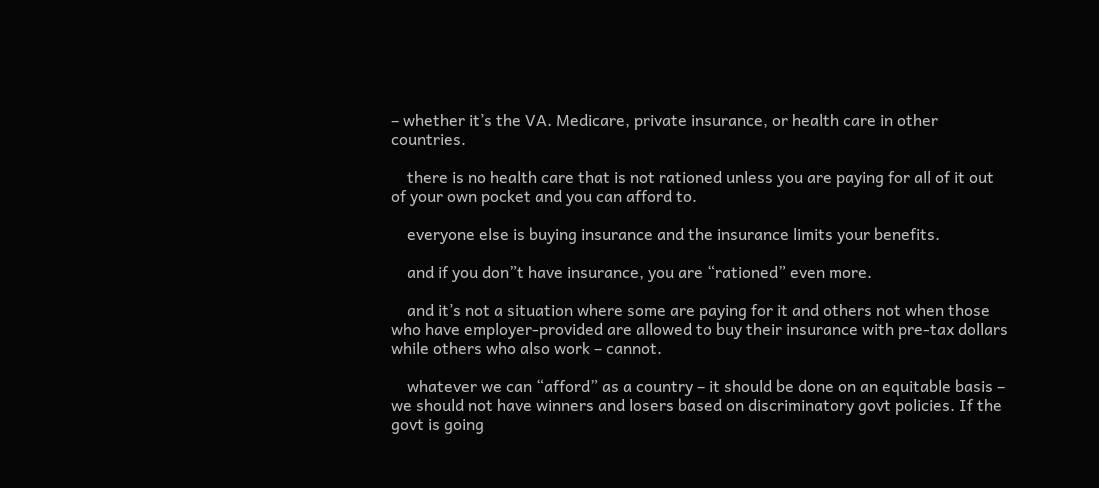– whether it’s the VA. Medicare, private insurance, or health care in other countries.

    there is no health care that is not rationed unless you are paying for all of it out of your own pocket and you can afford to.

    everyone else is buying insurance and the insurance limits your benefits.

    and if you don”t have insurance, you are “rationed” even more.

    and it’s not a situation where some are paying for it and others not when those who have employer-provided are allowed to buy their insurance with pre-tax dollars while others who also work – cannot.

    whatever we can “afford” as a country – it should be done on an equitable basis – we should not have winners and losers based on discriminatory govt policies. If the govt is going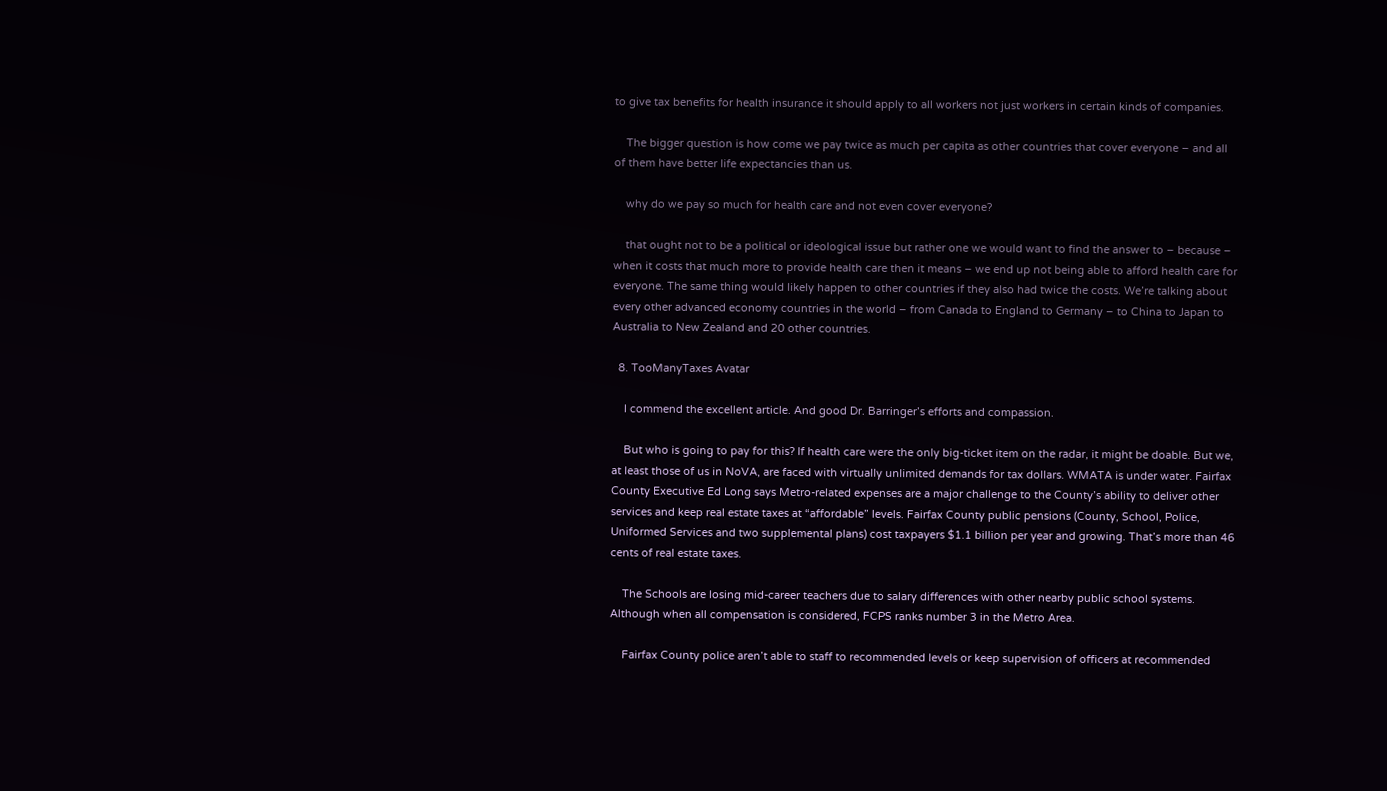to give tax benefits for health insurance it should apply to all workers not just workers in certain kinds of companies.

    The bigger question is how come we pay twice as much per capita as other countries that cover everyone – and all of them have better life expectancies than us.

    why do we pay so much for health care and not even cover everyone?

    that ought not to be a political or ideological issue but rather one we would want to find the answer to – because – when it costs that much more to provide health care then it means – we end up not being able to afford health care for everyone. The same thing would likely happen to other countries if they also had twice the costs. We’re talking about every other advanced economy countries in the world – from Canada to England to Germany – to China to Japan to Australia to New Zealand and 20 other countries.

  8. TooManyTaxes Avatar

    I commend the excellent article. And good Dr. Barringer’s efforts and compassion.

    But who is going to pay for this? If health care were the only big-ticket item on the radar, it might be doable. But we, at least those of us in NoVA, are faced with virtually unlimited demands for tax dollars. WMATA is under water. Fairfax County Executive Ed Long says Metro-related expenses are a major challenge to the County’s ability to deliver other services and keep real estate taxes at “affordable” levels. Fairfax County public pensions (County, School, Police, Uniformed Services and two supplemental plans) cost taxpayers $1.1 billion per year and growing. That’s more than 46 cents of real estate taxes.

    The Schools are losing mid-career teachers due to salary differences with other nearby public school systems. Although when all compensation is considered, FCPS ranks number 3 in the Metro Area.

    Fairfax County police aren’t able to staff to recommended levels or keep supervision of officers at recommended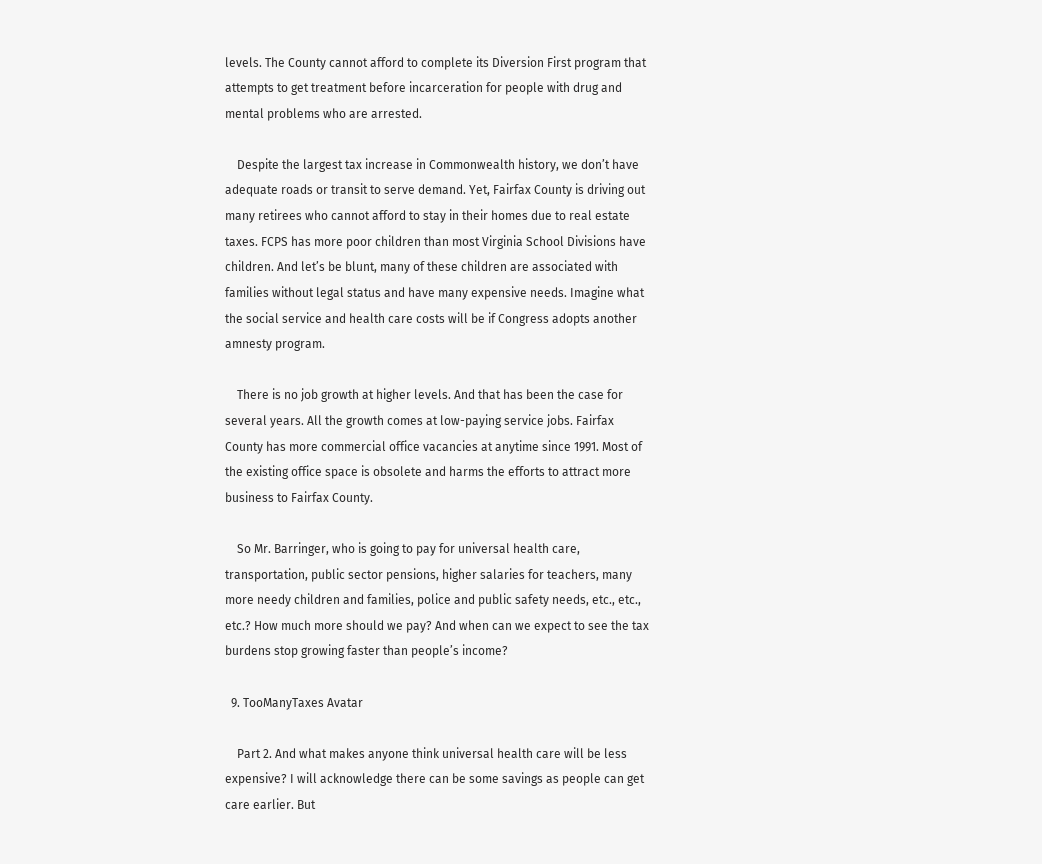levels. The County cannot afford to complete its Diversion First program that attempts to get treatment before incarceration for people with drug and mental problems who are arrested.

    Despite the largest tax increase in Commonwealth history, we don’t have adequate roads or transit to serve demand. Yet, Fairfax County is driving out many retirees who cannot afford to stay in their homes due to real estate taxes. FCPS has more poor children than most Virginia School Divisions have children. And let’s be blunt, many of these children are associated with families without legal status and have many expensive needs. Imagine what the social service and health care costs will be if Congress adopts another amnesty program.

    There is no job growth at higher levels. And that has been the case for several years. All the growth comes at low-paying service jobs. Fairfax County has more commercial office vacancies at anytime since 1991. Most of the existing office space is obsolete and harms the efforts to attract more business to Fairfax County.

    So Mr. Barringer, who is going to pay for universal health care, transportation, public sector pensions, higher salaries for teachers, many more needy children and families, police and public safety needs, etc., etc., etc.? How much more should we pay? And when can we expect to see the tax burdens stop growing faster than people’s income?

  9. TooManyTaxes Avatar

    Part 2. And what makes anyone think universal health care will be less expensive? I will acknowledge there can be some savings as people can get care earlier. But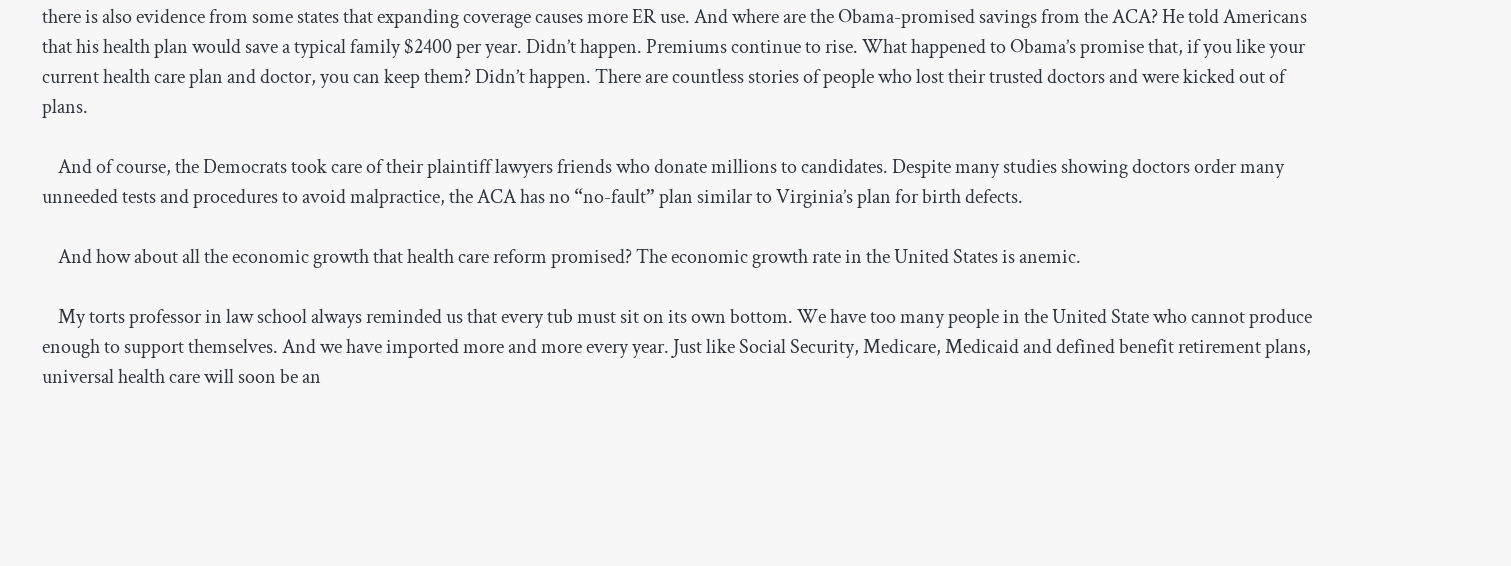there is also evidence from some states that expanding coverage causes more ER use. And where are the Obama-promised savings from the ACA? He told Americans that his health plan would save a typical family $2400 per year. Didn’t happen. Premiums continue to rise. What happened to Obama’s promise that, if you like your current health care plan and doctor, you can keep them? Didn’t happen. There are countless stories of people who lost their trusted doctors and were kicked out of plans.

    And of course, the Democrats took care of their plaintiff lawyers friends who donate millions to candidates. Despite many studies showing doctors order many unneeded tests and procedures to avoid malpractice, the ACA has no “no-fault” plan similar to Virginia’s plan for birth defects.

    And how about all the economic growth that health care reform promised? The economic growth rate in the United States is anemic.

    My torts professor in law school always reminded us that every tub must sit on its own bottom. We have too many people in the United State who cannot produce enough to support themselves. And we have imported more and more every year. Just like Social Security, Medicare, Medicaid and defined benefit retirement plans, universal health care will soon be an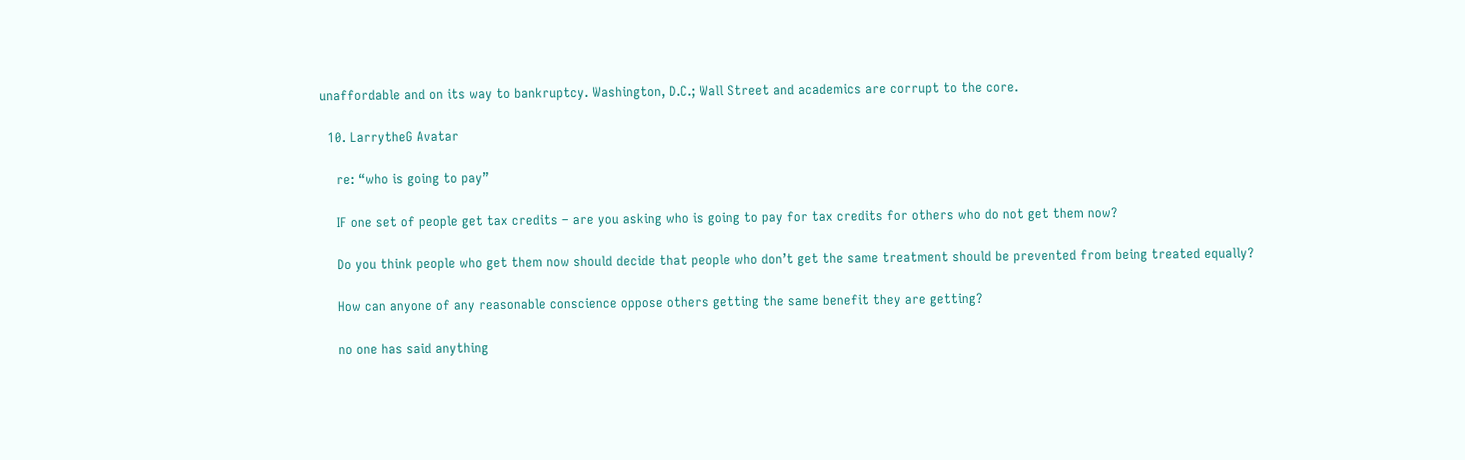unaffordable and on its way to bankruptcy. Washington, D.C.; Wall Street and academics are corrupt to the core.

  10. LarrytheG Avatar

    re: “who is going to pay”

    IF one set of people get tax credits – are you asking who is going to pay for tax credits for others who do not get them now?

    Do you think people who get them now should decide that people who don’t get the same treatment should be prevented from being treated equally?

    How can anyone of any reasonable conscience oppose others getting the same benefit they are getting?

    no one has said anything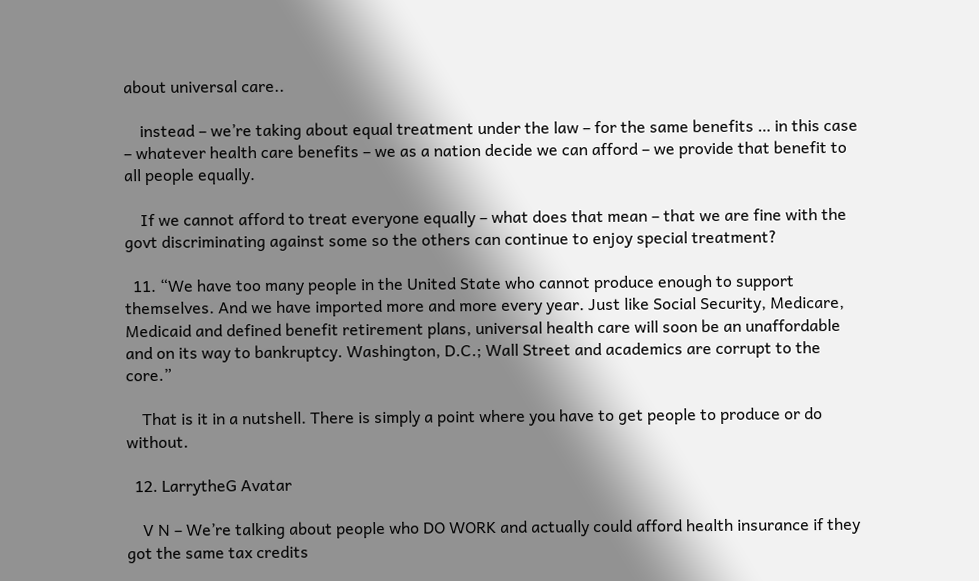about universal care..

    instead – we’re taking about equal treatment under the law – for the same benefits … in this case – whatever health care benefits – we as a nation decide we can afford – we provide that benefit to all people equally.

    If we cannot afford to treat everyone equally – what does that mean – that we are fine with the govt discriminating against some so the others can continue to enjoy special treatment?

  11. “We have too many people in the United State who cannot produce enough to support themselves. And we have imported more and more every year. Just like Social Security, Medicare, Medicaid and defined benefit retirement plans, universal health care will soon be an unaffordable and on its way to bankruptcy. Washington, D.C.; Wall Street and academics are corrupt to the core.”

    That is it in a nutshell. There is simply a point where you have to get people to produce or do without.

  12. LarrytheG Avatar

    V N – We’re talking about people who DO WORK and actually could afford health insurance if they got the same tax credits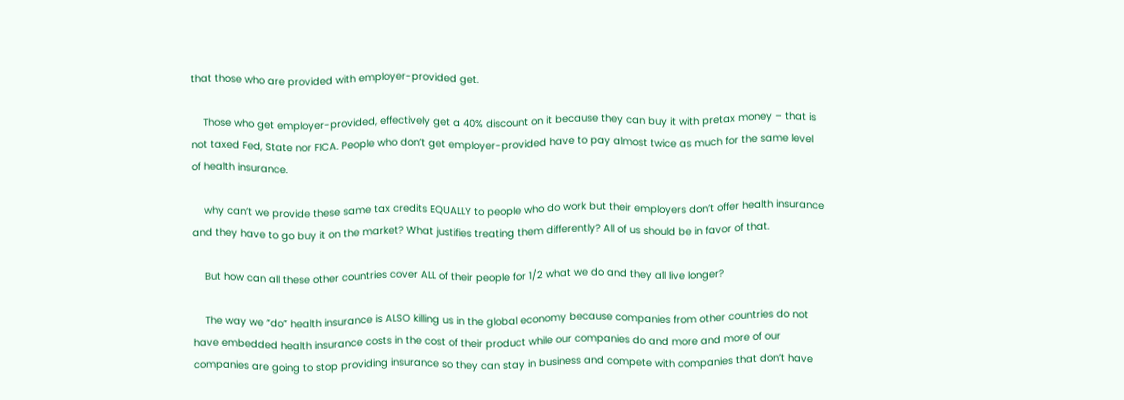that those who are provided with employer-provided get.

    Those who get employer-provided, effectively get a 40% discount on it because they can buy it with pretax money – that is not taxed Fed, State nor FICA. People who don’t get employer-provided have to pay almost twice as much for the same level of health insurance.

    why can’t we provide these same tax credits EQUALLY to people who do work but their employers don’t offer health insurance and they have to go buy it on the market? What justifies treating them differently? All of us should be in favor of that.

    But how can all these other countries cover ALL of their people for 1/2 what we do and they all live longer?

    The way we “do” health insurance is ALSO killing us in the global economy because companies from other countries do not have embedded health insurance costs in the cost of their product while our companies do and more and more of our companies are going to stop providing insurance so they can stay in business and compete with companies that don’t have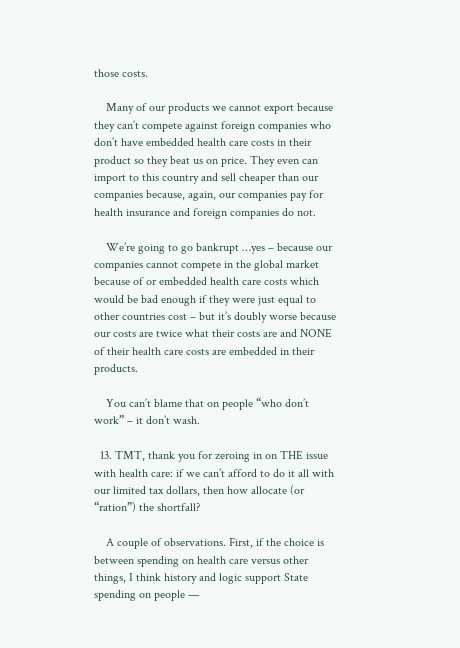those costs.

    Many of our products we cannot export because they can’t compete against foreign companies who don’t have embedded health care costs in their product so they beat us on price. They even can import to this country and sell cheaper than our companies because, again, our companies pay for health insurance and foreign companies do not.

    We’re going to go bankrupt …yes – because our companies cannot compete in the global market because of or embedded health care costs which would be bad enough if they were just equal to other countries cost – but it’s doubly worse because our costs are twice what their costs are and NONE of their health care costs are embedded in their products.

    You can’t blame that on people “who don’t work” – it don’t wash.

  13. TMT, thank you for zeroing in on THE issue with health care: if we can’t afford to do it all with our limited tax dollars, then how allocate (or “ration”) the shortfall?

    A couple of observations. First, if the choice is between spending on health care versus other things, I think history and logic support State spending on people —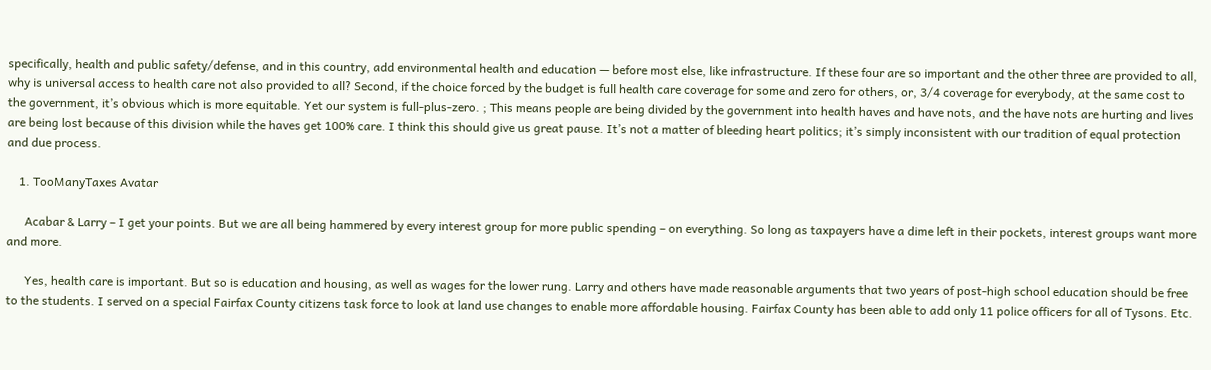specifically, health and public safety/defense, and in this country, add environmental health and education — before most else, like infrastructure. If these four are so important and the other three are provided to all, why is universal access to health care not also provided to all? Second, if the choice forced by the budget is full health care coverage for some and zero for others, or, 3/4 coverage for everybody, at the same cost to the government, it’s obvious which is more equitable. Yet our system is full-plus-zero. ; This means people are being divided by the government into health haves and have nots, and the have nots are hurting and lives are being lost because of this division while the haves get 100% care. I think this should give us great pause. It’s not a matter of bleeding heart politics; it’s simply inconsistent with our tradition of equal protection and due process.

    1. TooManyTaxes Avatar

      Acabar & Larry – I get your points. But we are all being hammered by every interest group for more public spending – on everything. So long as taxpayers have a dime left in their pockets, interest groups want more and more.

      Yes, health care is important. But so is education and housing, as well as wages for the lower rung. Larry and others have made reasonable arguments that two years of post-high school education should be free to the students. I served on a special Fairfax County citizens task force to look at land use changes to enable more affordable housing. Fairfax County has been able to add only 11 police officers for all of Tysons. Etc.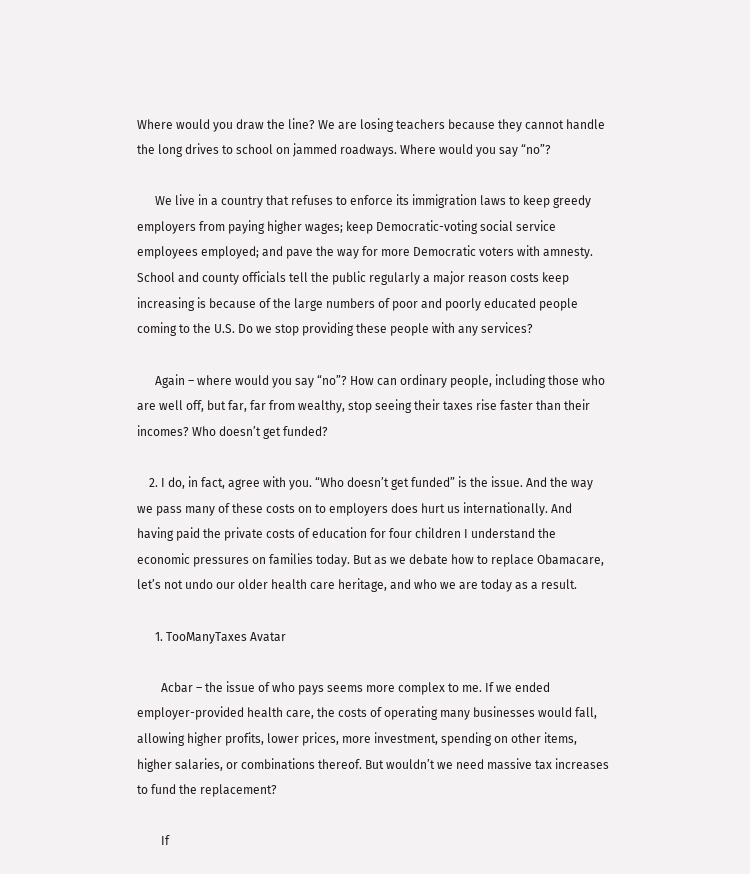Where would you draw the line? We are losing teachers because they cannot handle the long drives to school on jammed roadways. Where would you say “no”?

      We live in a country that refuses to enforce its immigration laws to keep greedy employers from paying higher wages; keep Democratic-voting social service employees employed; and pave the way for more Democratic voters with amnesty. School and county officials tell the public regularly a major reason costs keep increasing is because of the large numbers of poor and poorly educated people coming to the U.S. Do we stop providing these people with any services?

      Again – where would you say “no”? How can ordinary people, including those who are well off, but far, far from wealthy, stop seeing their taxes rise faster than their incomes? Who doesn’t get funded?

    2. I do, in fact, agree with you. “Who doesn’t get funded” is the issue. And the way we pass many of these costs on to employers does hurt us internationally. And having paid the private costs of education for four children I understand the economic pressures on families today. But as we debate how to replace Obamacare, let’s not undo our older health care heritage, and who we are today as a result.

      1. TooManyTaxes Avatar

        Acbar – the issue of who pays seems more complex to me. If we ended employer-provided health care, the costs of operating many businesses would fall, allowing higher profits, lower prices, more investment, spending on other items, higher salaries, or combinations thereof. But wouldn’t we need massive tax increases to fund the replacement?

        If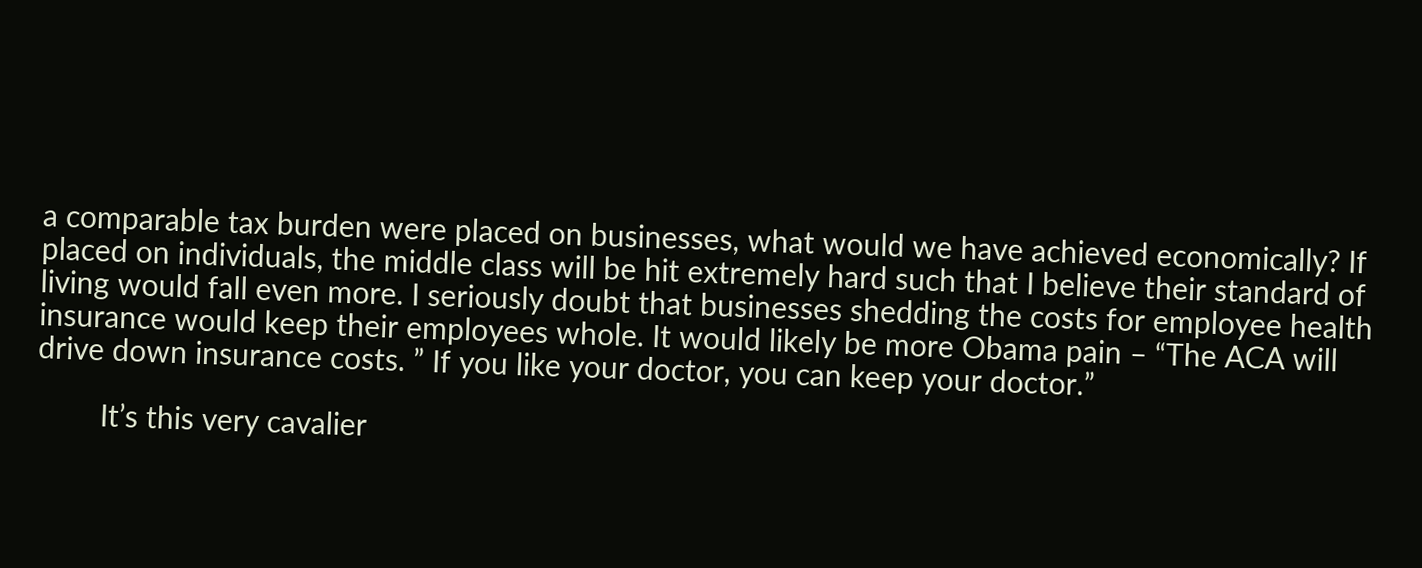a comparable tax burden were placed on businesses, what would we have achieved economically? If placed on individuals, the middle class will be hit extremely hard such that I believe their standard of living would fall even more. I seriously doubt that businesses shedding the costs for employee health insurance would keep their employees whole. It would likely be more Obama pain – “The ACA will drive down insurance costs. ” If you like your doctor, you can keep your doctor.”

        It’s this very cavalier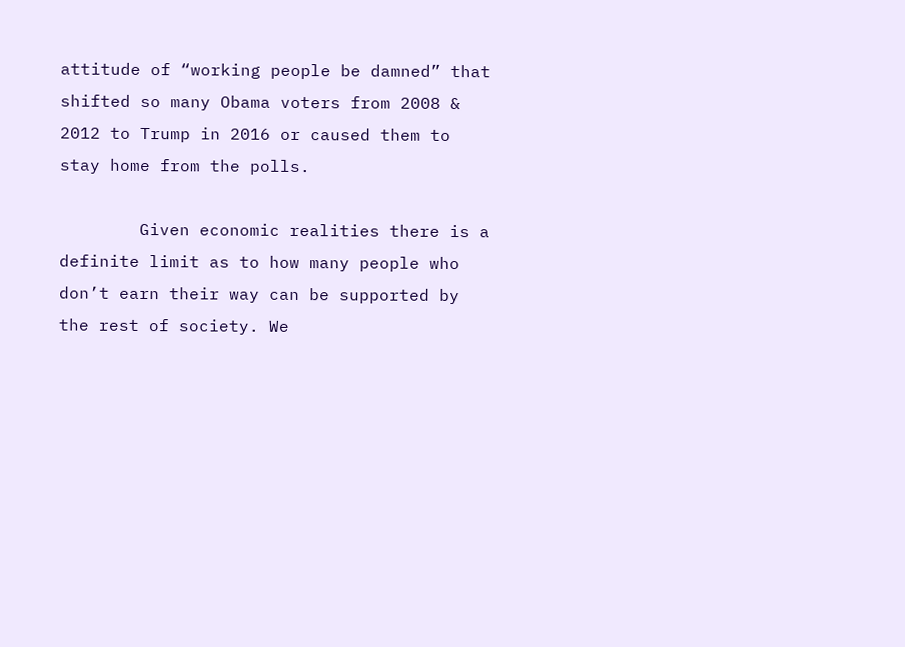attitude of “working people be damned” that shifted so many Obama voters from 2008 & 2012 to Trump in 2016 or caused them to stay home from the polls.

        Given economic realities there is a definite limit as to how many people who don’t earn their way can be supported by the rest of society. We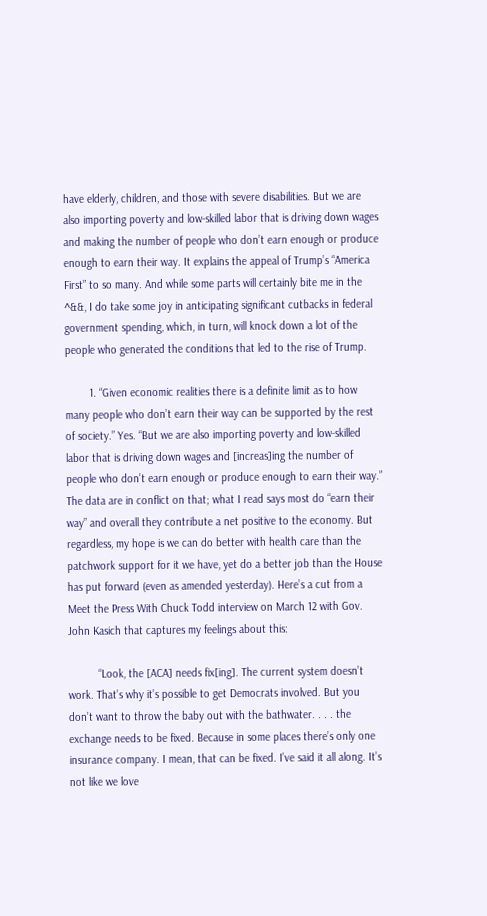have elderly, children, and those with severe disabilities. But we are also importing poverty and low-skilled labor that is driving down wages and making the number of people who don’t earn enough or produce enough to earn their way. It explains the appeal of Trump’s “America First” to so many. And while some parts will certainly bite me in the ^&&, I do take some joy in anticipating significant cutbacks in federal government spending, which, in turn, will knock down a lot of the people who generated the conditions that led to the rise of Trump.

        1. “Given economic realities there is a definite limit as to how many people who don’t earn their way can be supported by the rest of society.” Yes. “But we are also importing poverty and low-skilled labor that is driving down wages and [increas]ing the number of people who don’t earn enough or produce enough to earn their way.” The data are in conflict on that; what I read says most do “earn their way” and overall they contribute a net positive to the economy. But regardless, my hope is we can do better with health care than the patchwork support for it we have, yet do a better job than the House has put forward (even as amended yesterday). Here’s a cut from a Meet the Press With Chuck Todd interview on March 12 with Gov. John Kasich that captures my feelings about this:

          “Look, the [ACA] needs fix[ing]. The current system doesn’t work. That’s why it’s possible to get Democrats involved. But you don’t want to throw the baby out with the bathwater. . . . the exchange needs to be fixed. Because in some places there’s only one insurance company. I mean, that can be fixed. I’ve said it all along. It’s not like we love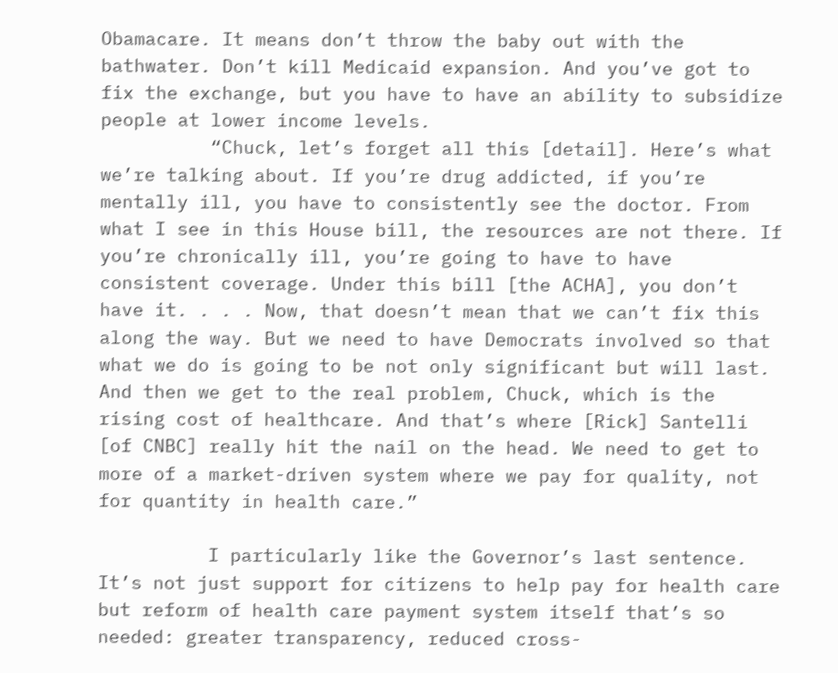Obamacare. It means don’t throw the baby out with the bathwater. Don’t kill Medicaid expansion. And you’ve got to fix the exchange, but you have to have an ability to subsidize people at lower income levels.
          “Chuck, let’s forget all this [detail]. Here’s what we’re talking about. If you’re drug addicted, if you’re mentally ill, you have to consistently see the doctor. From what I see in this House bill, the resources are not there. If you’re chronically ill, you’re going to have to have consistent coverage. Under this bill [the ACHA], you don’t have it. . . . Now, that doesn’t mean that we can’t fix this along the way. But we need to have Democrats involved so that what we do is going to be not only significant but will last. And then we get to the real problem, Chuck, which is the rising cost of healthcare. And that’s where [Rick] Santelli [of CNBC] really hit the nail on the head. We need to get to more of a market-driven system where we pay for quality, not for quantity in health care.”

          I particularly like the Governor’s last sentence. It’s not just support for citizens to help pay for health care but reform of health care payment system itself that’s so needed: greater transparency, reduced cross-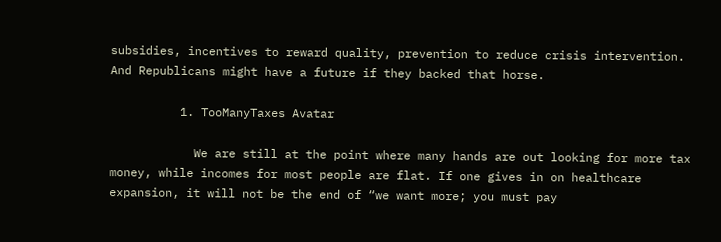subsidies, incentives to reward quality, prevention to reduce crisis intervention. And Republicans might have a future if they backed that horse.

          1. TooManyTaxes Avatar

            We are still at the point where many hands are out looking for more tax money, while incomes for most people are flat. If one gives in on healthcare expansion, it will not be the end of “we want more; you must pay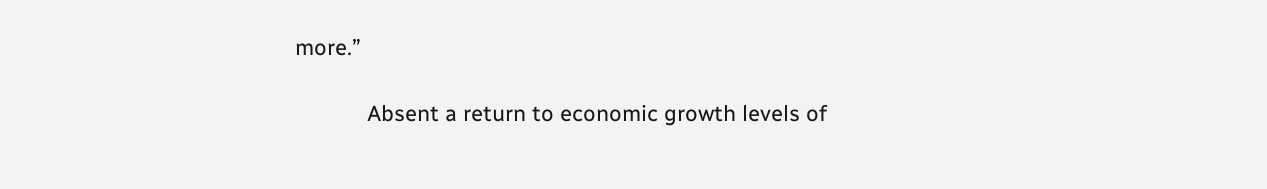more.”

            Absent a return to economic growth levels of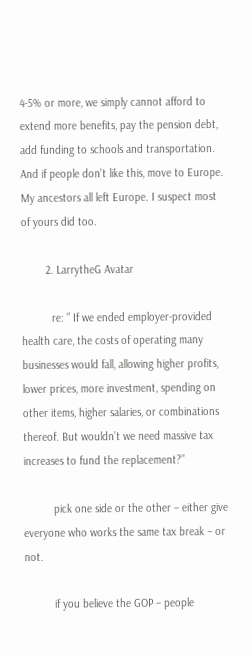4-5% or more, we simply cannot afford to extend more benefits, pay the pension debt, add funding to schools and transportation. And if people don’t like this, move to Europe. My ancestors all left Europe. I suspect most of yours did too.

        2. LarrytheG Avatar

          re: ” If we ended employer-provided health care, the costs of operating many businesses would fall, allowing higher profits, lower prices, more investment, spending on other items, higher salaries, or combinations thereof. But wouldn’t we need massive tax increases to fund the replacement?”

          pick one side or the other – either give everyone who works the same tax break – or not.

          if you believe the GOP – people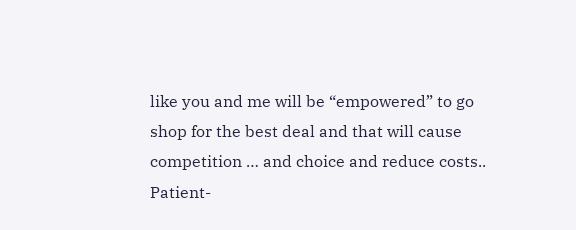like you and me will be “empowered” to go shop for the best deal and that will cause competition … and choice and reduce costs.. Patient-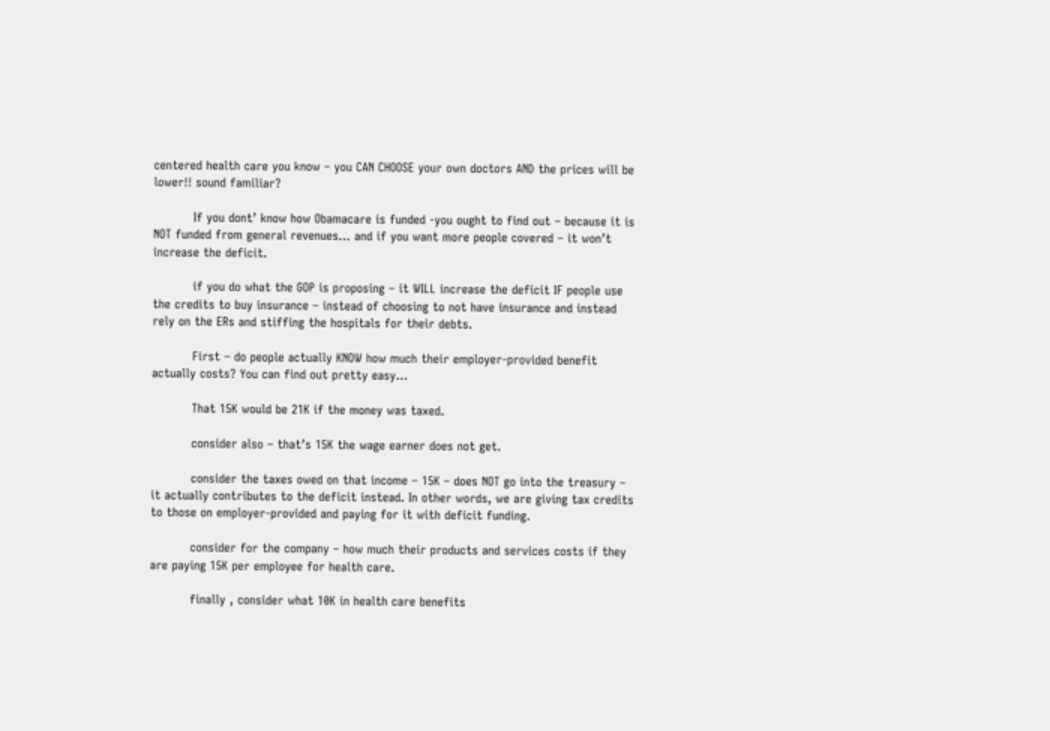centered health care you know – you CAN CHOOSE your own doctors AND the prices will be lower!! sound familiar?

          If you dont’ know how Obamacare is funded -you ought to find out – because it is NOT funded from general revenues… and if you want more people covered – it won’t increase the deficit.

          if you do what the GOP is proposing – it WILL increase the deficit IF people use the credits to buy insurance – instead of choosing to not have insurance and instead rely on the ERs and stiffing the hospitals for their debts.

          First – do people actually KNOW how much their employer-provided benefit actually costs? You can find out pretty easy…

          That 15K would be 21K if the money was taxed.

          consider also – that’s 15K the wage earner does not get.

          consider the taxes owed on that income – 15K – does NOT go into the treasury – it actually contributes to the deficit instead. In other words, we are giving tax credits to those on employer-provided and paying for it with deficit funding.

          consider for the company – how much their products and services costs if they are paying 15K per employee for health care.

          finally , consider what 10K in health care benefits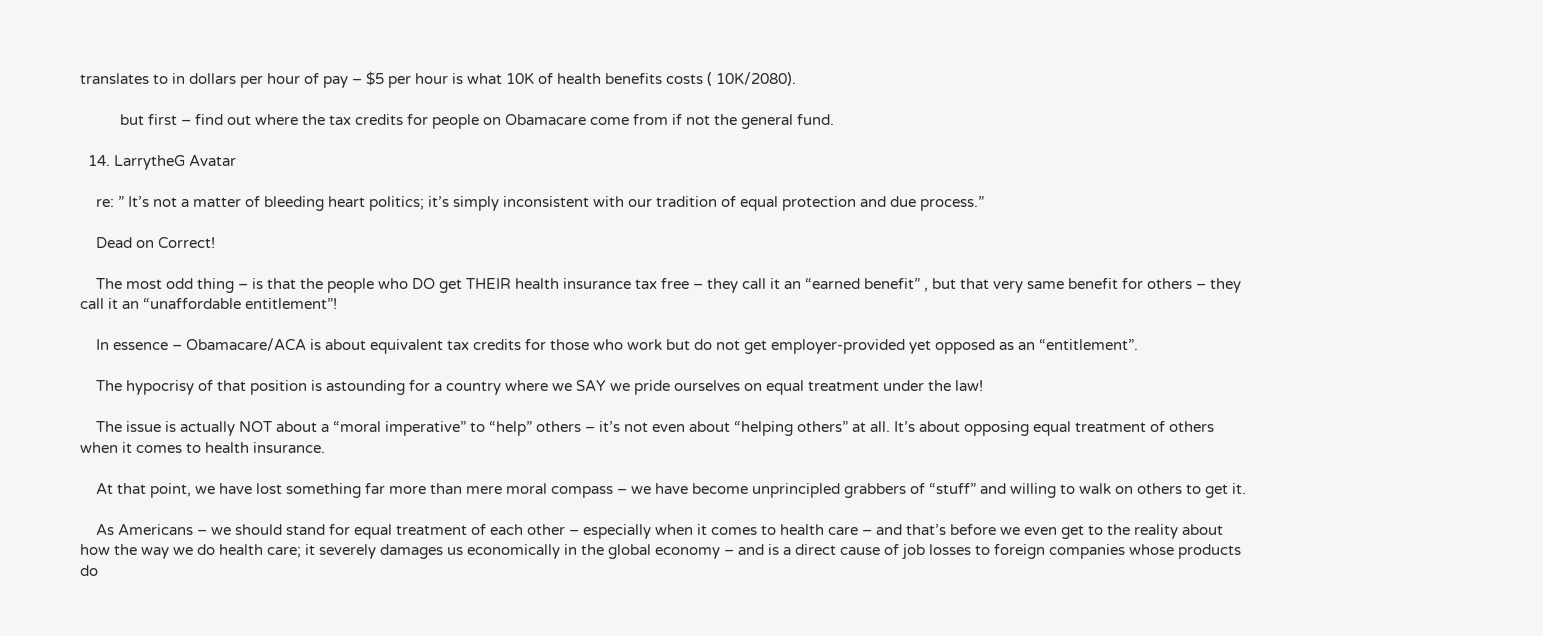translates to in dollars per hour of pay – $5 per hour is what 10K of health benefits costs ( 10K/2080).

          but first – find out where the tax credits for people on Obamacare come from if not the general fund.

  14. LarrytheG Avatar

    re: ” It’s not a matter of bleeding heart politics; it’s simply inconsistent with our tradition of equal protection and due process.”

    Dead on Correct!

    The most odd thing – is that the people who DO get THEIR health insurance tax free – they call it an “earned benefit” , but that very same benefit for others – they call it an “unaffordable entitlement”!

    In essence – Obamacare/ACA is about equivalent tax credits for those who work but do not get employer-provided yet opposed as an “entitlement”.

    The hypocrisy of that position is astounding for a country where we SAY we pride ourselves on equal treatment under the law!

    The issue is actually NOT about a “moral imperative” to “help” others – it’s not even about “helping others” at all. It’s about opposing equal treatment of others when it comes to health insurance.

    At that point, we have lost something far more than mere moral compass – we have become unprincipled grabbers of “stuff” and willing to walk on others to get it.

    As Americans – we should stand for equal treatment of each other – especially when it comes to health care – and that’s before we even get to the reality about how the way we do health care; it severely damages us economically in the global economy – and is a direct cause of job losses to foreign companies whose products do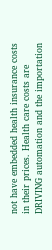not have embedded health insurance costs in their prices. Health care costs are DRIVING automation and the importation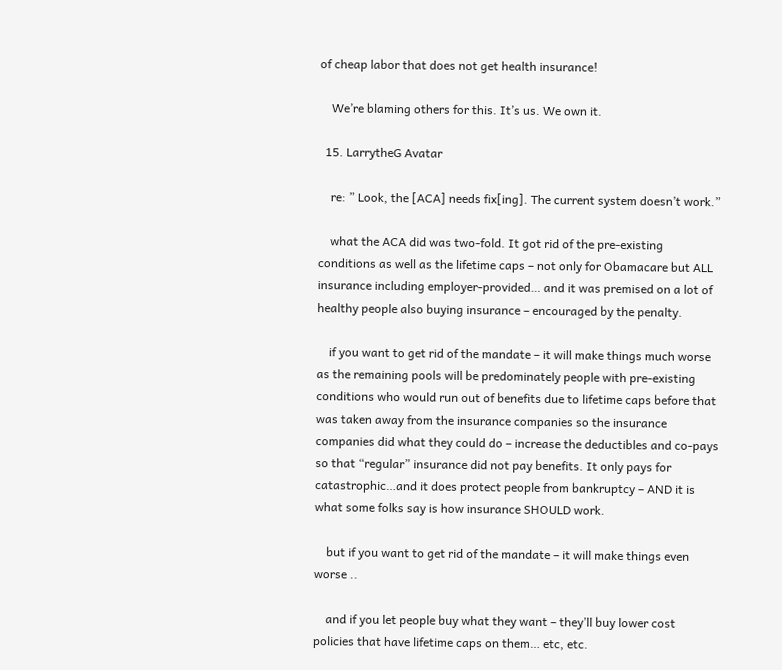of cheap labor that does not get health insurance!

    We’re blaming others for this. It’s us. We own it.

  15. LarrytheG Avatar

    re: ” Look, the [ACA] needs fix[ing]. The current system doesn’t work.”

    what the ACA did was two-fold. It got rid of the pre-existing conditions as well as the lifetime caps – not only for Obamacare but ALL insurance including employer-provided… and it was premised on a lot of healthy people also buying insurance – encouraged by the penalty.

    if you want to get rid of the mandate – it will make things much worse as the remaining pools will be predominately people with pre-existing conditions who would run out of benefits due to lifetime caps before that was taken away from the insurance companies so the insurance companies did what they could do – increase the deductibles and co-pays so that “regular” insurance did not pay benefits. It only pays for catastrophic…and it does protect people from bankruptcy – AND it is what some folks say is how insurance SHOULD work.

    but if you want to get rid of the mandate – it will make things even worse ..

    and if you let people buy what they want – they’ll buy lower cost policies that have lifetime caps on them… etc, etc.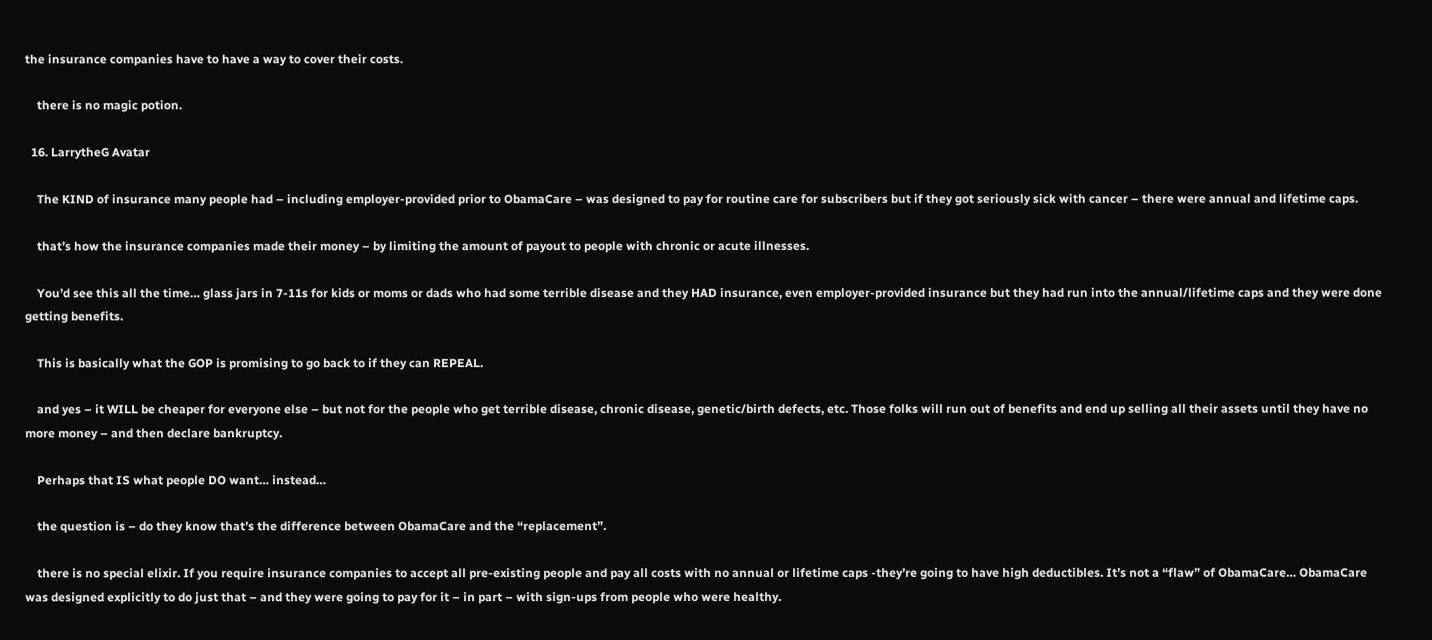the insurance companies have to have a way to cover their costs.

    there is no magic potion.

  16. LarrytheG Avatar

    The KIND of insurance many people had – including employer-provided prior to ObamaCare – was designed to pay for routine care for subscribers but if they got seriously sick with cancer – there were annual and lifetime caps.

    that’s how the insurance companies made their money – by limiting the amount of payout to people with chronic or acute illnesses.

    You’d see this all the time… glass jars in 7-11s for kids or moms or dads who had some terrible disease and they HAD insurance, even employer-provided insurance but they had run into the annual/lifetime caps and they were done getting benefits.

    This is basically what the GOP is promising to go back to if they can REPEAL.

    and yes – it WILL be cheaper for everyone else – but not for the people who get terrible disease, chronic disease, genetic/birth defects, etc. Those folks will run out of benefits and end up selling all their assets until they have no more money – and then declare bankruptcy.

    Perhaps that IS what people DO want… instead…

    the question is – do they know that’s the difference between ObamaCare and the “replacement”.

    there is no special elixir. If you require insurance companies to accept all pre-existing people and pay all costs with no annual or lifetime caps -they’re going to have high deductibles. It’s not a “flaw” of ObamaCare… ObamaCare was designed explicitly to do just that – and they were going to pay for it – in part – with sign-ups from people who were healthy.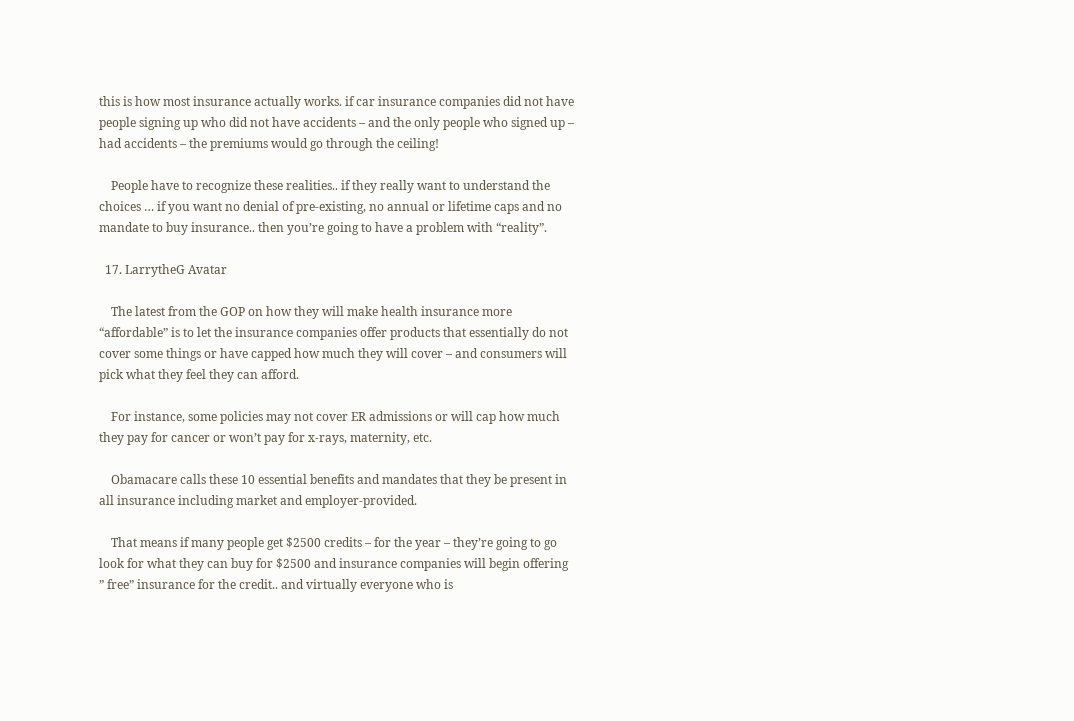this is how most insurance actually works. if car insurance companies did not have people signing up who did not have accidents – and the only people who signed up – had accidents – the premiums would go through the ceiling!

    People have to recognize these realities.. if they really want to understand the choices … if you want no denial of pre-existing, no annual or lifetime caps and no mandate to buy insurance.. then you’re going to have a problem with “reality”.

  17. LarrytheG Avatar

    The latest from the GOP on how they will make health insurance more “affordable” is to let the insurance companies offer products that essentially do not cover some things or have capped how much they will cover – and consumers will pick what they feel they can afford.

    For instance, some policies may not cover ER admissions or will cap how much they pay for cancer or won’t pay for x-rays, maternity, etc.

    Obamacare calls these 10 essential benefits and mandates that they be present in all insurance including market and employer-provided.

    That means if many people get $2500 credits – for the year – they’re going to go look for what they can buy for $2500 and insurance companies will begin offering ” free” insurance for the credit.. and virtually everyone who is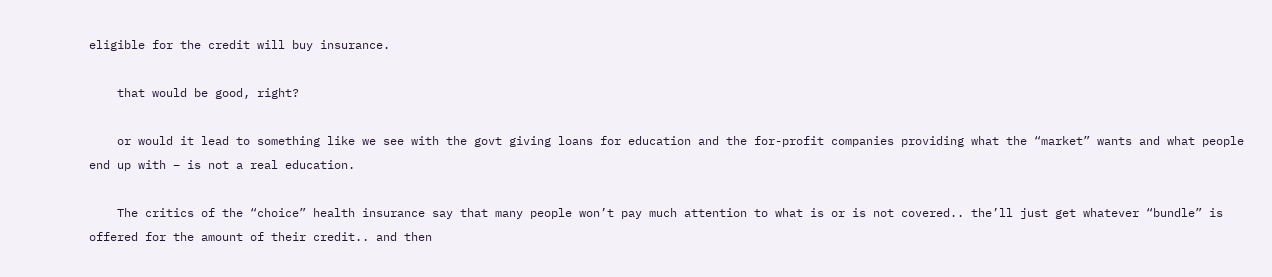eligible for the credit will buy insurance.

    that would be good, right?

    or would it lead to something like we see with the govt giving loans for education and the for-profit companies providing what the “market” wants and what people end up with – is not a real education.

    The critics of the “choice” health insurance say that many people won’t pay much attention to what is or is not covered.. the’ll just get whatever “bundle” is offered for the amount of their credit.. and then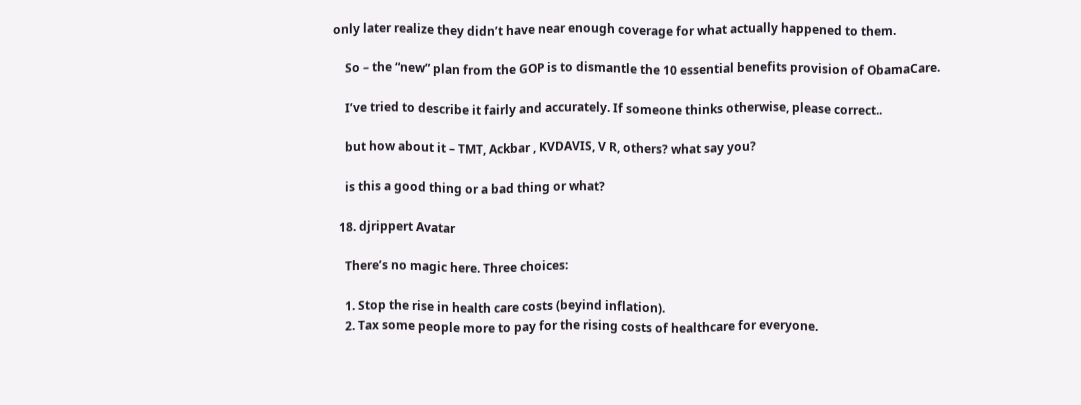only later realize they didn’t have near enough coverage for what actually happened to them.

    So – the “new” plan from the GOP is to dismantle the 10 essential benefits provision of ObamaCare.

    I’ve tried to describe it fairly and accurately. If someone thinks otherwise, please correct..

    but how about it – TMT, Ackbar , KVDAVIS, V R, others? what say you?

    is this a good thing or a bad thing or what?

  18. djrippert Avatar

    There’s no magic here. Three choices:

    1. Stop the rise in health care costs (beyind inflation).
    2. Tax some people more to pay for the rising costs of healthcare for everyone.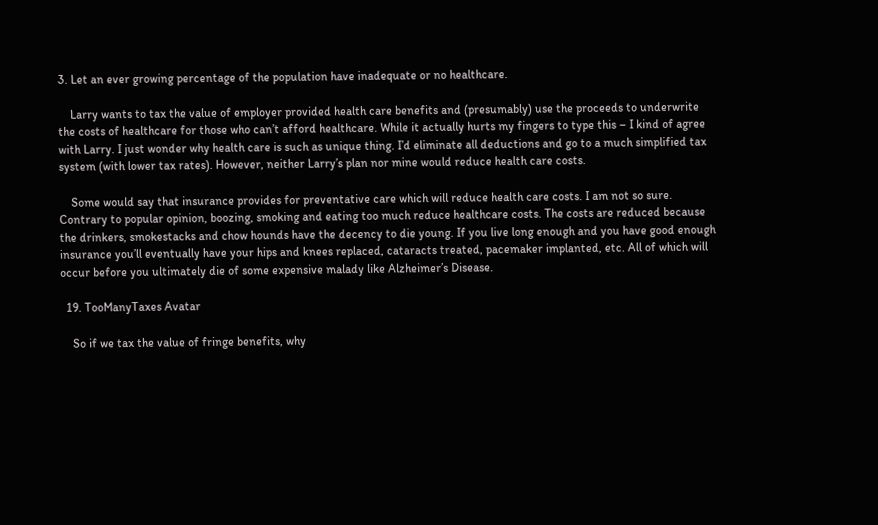3. Let an ever growing percentage of the population have inadequate or no healthcare.

    Larry wants to tax the value of employer provided health care benefits and (presumably) use the proceeds to underwrite the costs of healthcare for those who can’t afford healthcare. While it actually hurts my fingers to type this – I kind of agree with Larry. I just wonder why health care is such as unique thing. I’d eliminate all deductions and go to a much simplified tax system (with lower tax rates). However, neither Larry’s plan nor mine would reduce health care costs.

    Some would say that insurance provides for preventative care which will reduce health care costs. I am not so sure. Contrary to popular opinion, boozing, smoking and eating too much reduce healthcare costs. The costs are reduced because the drinkers, smokestacks and chow hounds have the decency to die young. If you live long enough and you have good enough insurance you’ll eventually have your hips and knees replaced, cataracts treated, pacemaker implanted, etc. All of which will occur before you ultimately die of some expensive malady like Alzheimer’s Disease.

  19. TooManyTaxes Avatar

    So if we tax the value of fringe benefits, why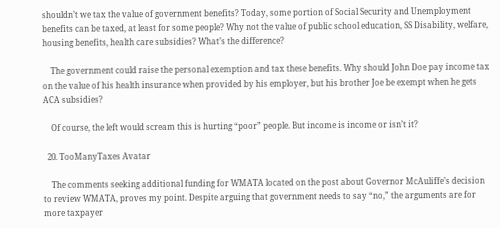shouldn’t we tax the value of government benefits? Today, some portion of Social Security and Unemployment benefits can be taxed, at least for some people? Why not the value of public school education, SS Disability, welfare, housing benefits, health care subsidies? What’s the difference?

    The government could raise the personal exemption and tax these benefits. Why should John Doe pay income tax on the value of his health insurance when provided by his employer, but his brother Joe be exempt when he gets ACA subsidies?

    Of course, the left would scream this is hurting “poor” people. But income is income or isn’t it?

  20. TooManyTaxes Avatar

    The comments seeking additional funding for WMATA located on the post about Governor McAuliffe’s decision to review WMATA, proves my point. Despite arguing that government needs to say “no,” the arguments are for more taxpayer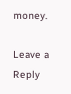money.

Leave a Reply